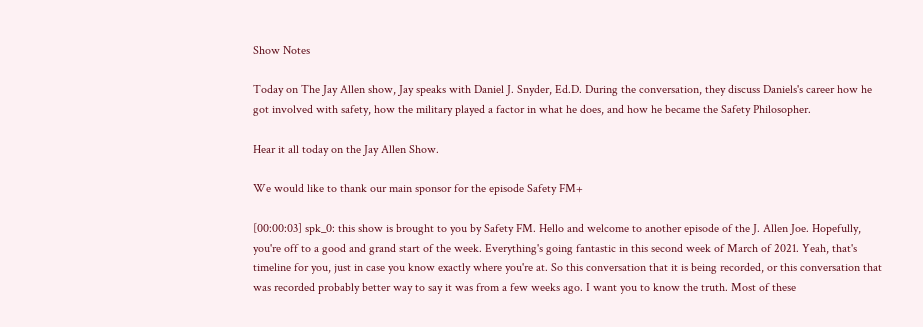Show Notes

Today on The Jay Allen show, Jay speaks with Daniel J. Snyder, Ed.D. During the conversation, they discuss Daniels's career how he got involved with safety, how the military played a factor in what he does, and how he became the Safety Philosopher.

Hear it all today on the Jay Allen Show.

We would like to thank our main sponsor for the episode Safety FM+

[00:00:03] spk_0: this show is brought to you by Safety FM. Hello and welcome to another episode of the J. Allen Joe. Hopefully, you're off to a good and grand start of the week. Everything's going fantastic in this second week of March of 2021. Yeah, that's timeline for you, just in case you know exactly where you're at. So this conversation that it is being recorded, or this conversation that was recorded probably better way to say it was from a few weeks ago. I want you to know the truth. Most of these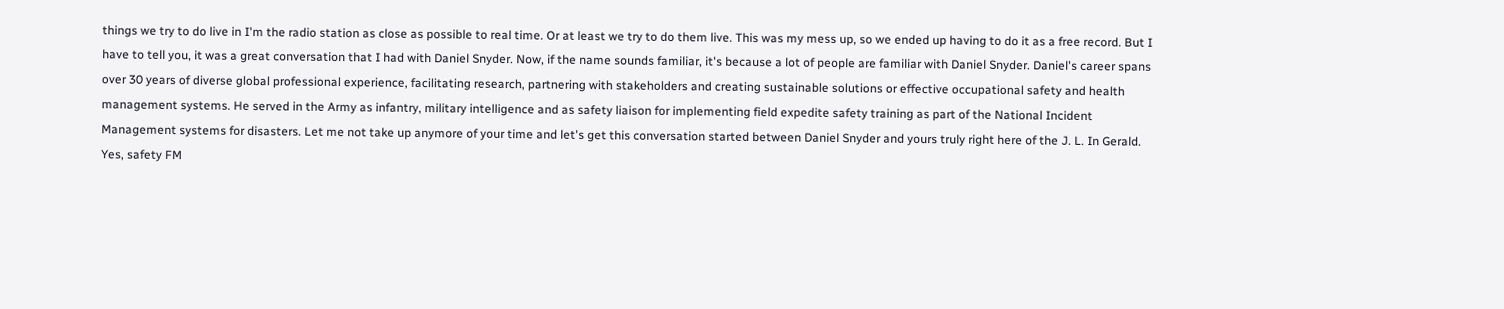things we try to do live in I'm the radio station as close as possible to real time. Or at least we try to do them live. This was my mess up, so we ended up having to do it as a free record. But I have to tell you, it was a great conversation that I had with Daniel Snyder. Now, if the name sounds familiar, it's because a lot of people are familiar with Daniel Snyder. Daniel's career spans over 30 years of diverse global professional experience, facilitating research, partnering with stakeholders and creating sustainable solutions or effective occupational safety and health management systems. He served in the Army as infantry, military intelligence and as safety liaison for implementing field expedite safety training as part of the National Incident Management systems for disasters. Let me not take up anymore of your time and let's get this conversation started between Daniel Snyder and yours truly right here of the J. L. In Gerald. Yes, safety FM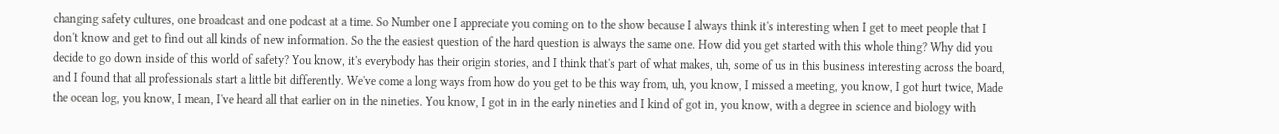changing safety cultures, one broadcast and one podcast at a time. So Number one I appreciate you coming on to the show because I always think it's interesting when I get to meet people that I don't know and get to find out all kinds of new information. So the the easiest question of the hard question is always the same one. How did you get started with this whole thing? Why did you decide to go down inside of this world of safety? You know, it's everybody has their origin stories, and I think that's part of what makes, uh, some of us in this business interesting across the board, and I found that all professionals start a little bit differently. We've come a long ways from how do you get to be this way from, uh, you know, I missed a meeting, you know, I got hurt twice, Made the ocean log, you know, I mean, I've heard all that earlier on in the nineties. You know, I got in in the early nineties and I kind of got in, you know, with a degree in science and biology with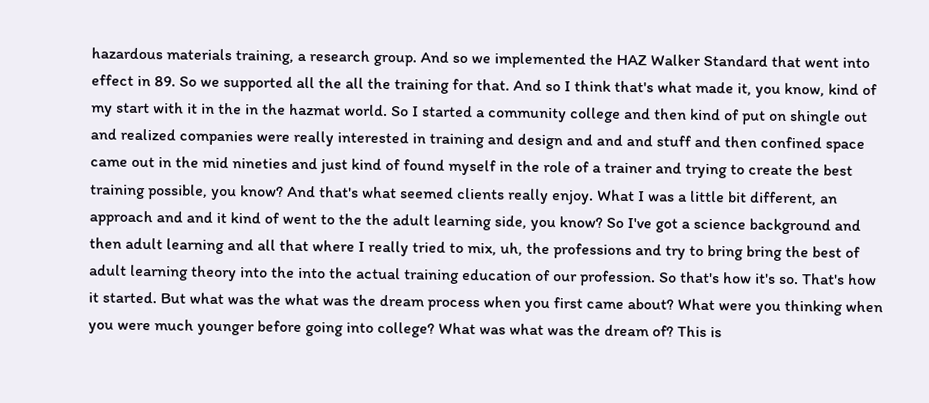hazardous materials training, a research group. And so we implemented the HAZ Walker Standard that went into effect in 89. So we supported all the all the training for that. And so I think that's what made it, you know, kind of my start with it in the in the hazmat world. So I started a community college and then kind of put on shingle out and realized companies were really interested in training and design and and and stuff and then confined space came out in the mid nineties and just kind of found myself in the role of a trainer and trying to create the best training possible, you know? And that's what seemed clients really enjoy. What I was a little bit different, an approach and and it kind of went to the the adult learning side, you know? So I've got a science background and then adult learning and all that where I really tried to mix, uh, the professions and try to bring bring the best of adult learning theory into the into the actual training education of our profession. So that's how it's so. That's how it started. But what was the what was the dream process when you first came about? What were you thinking when you were much younger before going into college? What was what was the dream of? This is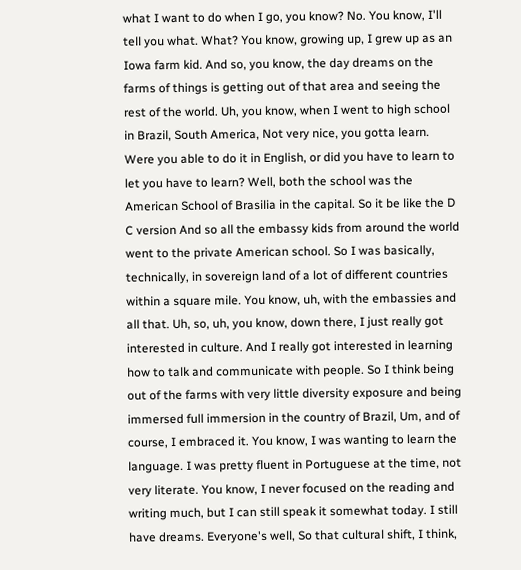what I want to do when I go, you know? No. You know, I'll tell you what. What? You know, growing up, I grew up as an Iowa farm kid. And so, you know, the day dreams on the farms of things is getting out of that area and seeing the rest of the world. Uh, you know, when I went to high school in Brazil, South America, Not very nice, you gotta learn. Were you able to do it in English, or did you have to learn to let you have to learn? Well, both the school was the American School of Brasilia in the capital. So it be like the D C version And so all the embassy kids from around the world went to the private American school. So I was basically, technically, in sovereign land of a lot of different countries within a square mile. You know, uh, with the embassies and all that. Uh, so, uh, you know, down there, I just really got interested in culture. And I really got interested in learning how to talk and communicate with people. So I think being out of the farms with very little diversity exposure and being immersed full immersion in the country of Brazil, Um, and of course, I embraced it. You know, I was wanting to learn the language. I was pretty fluent in Portuguese at the time, not very literate. You know, I never focused on the reading and writing much, but I can still speak it somewhat today. I still have dreams. Everyone's well, So that cultural shift, I think,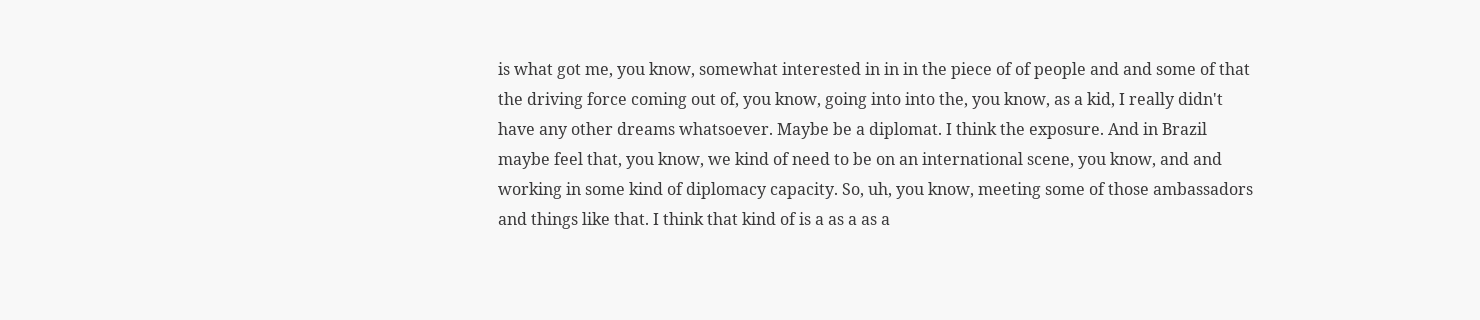is what got me, you know, somewhat interested in in in the piece of of people and and some of that the driving force coming out of, you know, going into into the, you know, as a kid, I really didn't have any other dreams whatsoever. Maybe be a diplomat. I think the exposure. And in Brazil maybe feel that, you know, we kind of need to be on an international scene, you know, and and working in some kind of diplomacy capacity. So, uh, you know, meeting some of those ambassadors and things like that. I think that kind of is a as a as a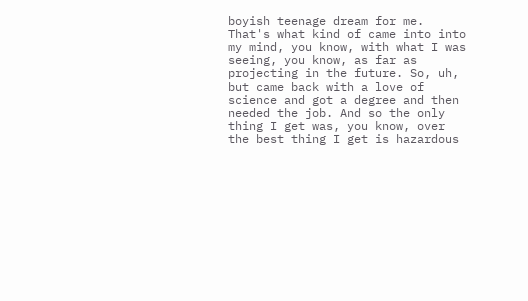boyish teenage dream for me. That's what kind of came into into my mind, you know, with what I was seeing, you know, as far as projecting in the future. So, uh, but came back with a love of science and got a degree and then needed the job. And so the only thing I get was, you know, over the best thing I get is hazardous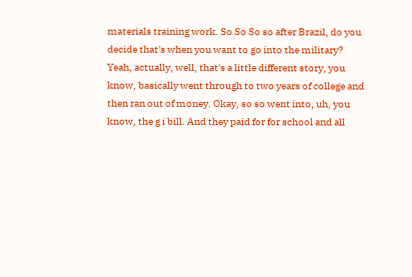materials training work. So So So so after Brazil, do you decide that's when you want to go into the military? Yeah, actually, well, that's a little different story, you know, basically went through to two years of college and then ran out of money. Okay, so so went into, uh, you know, the g i bill. And they paid for for school and all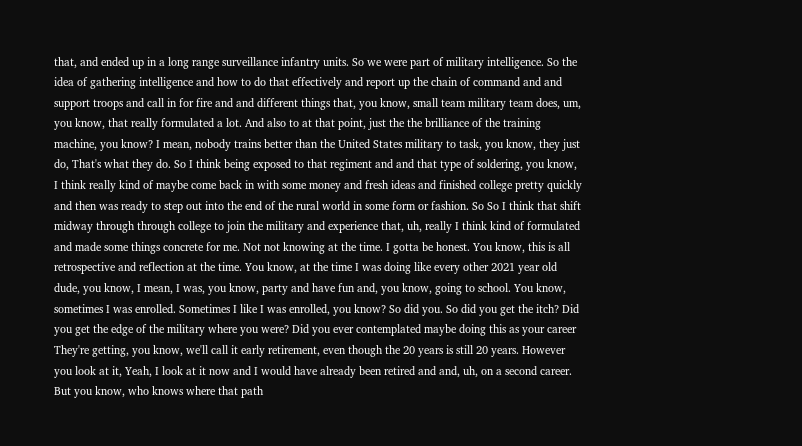that, and ended up in a long range surveillance infantry units. So we were part of military intelligence. So the idea of gathering intelligence and how to do that effectively and report up the chain of command and and support troops and call in for fire and and different things that, you know, small team military team does, um, you know, that really formulated a lot. And also to at that point, just the the brilliance of the training machine, you know? I mean, nobody trains better than the United States military to task, you know, they just do, That's what they do. So I think being exposed to that regiment and and that type of soldering, you know, I think really kind of maybe come back in with some money and fresh ideas and finished college pretty quickly and then was ready to step out into the end of the rural world in some form or fashion. So So I think that shift midway through through college to join the military and experience that, uh, really I think kind of formulated and made some things concrete for me. Not not knowing at the time. I gotta be honest. You know, this is all retrospective and reflection at the time. You know, at the time I was doing like every other 2021 year old dude, you know, I mean, I was, you know, party and have fun and, you know, going to school. You know, sometimes I was enrolled. Sometimes I like I was enrolled, you know? So did you. So did you get the itch? Did you get the edge of the military where you were? Did you ever contemplated maybe doing this as your career They're getting, you know, we'll call it early retirement, even though the 20 years is still 20 years. However you look at it, Yeah, I look at it now and I would have already been retired and and, uh, on a second career. But you know, who knows where that path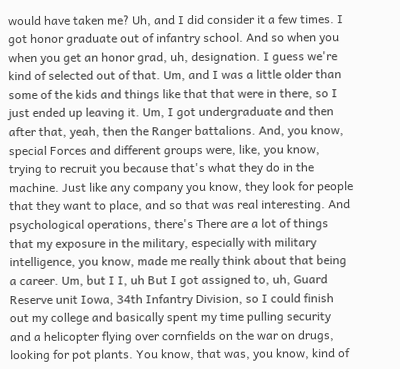would have taken me? Uh, and I did consider it a few times. I got honor graduate out of infantry school. And so when you when you get an honor grad, uh, designation. I guess we're kind of selected out of that. Um, and I was a little older than some of the kids and things like that that were in there, so I just ended up leaving it. Um, I got undergraduate and then after that, yeah, then the Ranger battalions. And, you know, special Forces and different groups were, like, you know, trying to recruit you because that's what they do in the machine. Just like any company you know, they look for people that they want to place, and so that was real interesting. And psychological operations, there's There are a lot of things that my exposure in the military, especially with military intelligence, you know, made me really think about that being a career. Um, but I I, uh But I got assigned to, uh, Guard Reserve unit Iowa, 34th Infantry Division, so I could finish out my college and basically spent my time pulling security and a helicopter flying over cornfields on the war on drugs, looking for pot plants. You know, that was, you know, kind of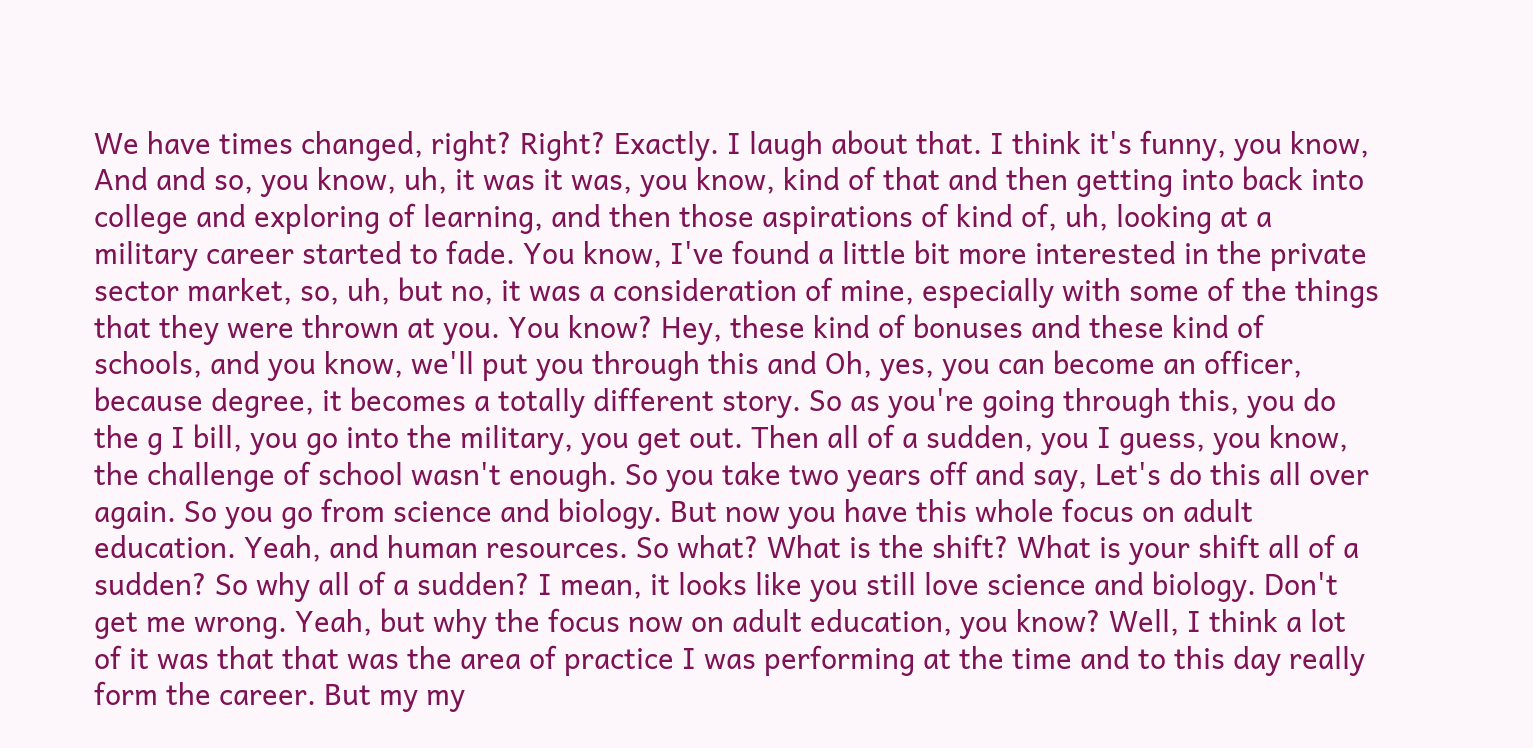We have times changed, right? Right? Exactly. I laugh about that. I think it's funny, you know, And and so, you know, uh, it was it was, you know, kind of that and then getting into back into college and exploring of learning, and then those aspirations of kind of, uh, looking at a military career started to fade. You know, I've found a little bit more interested in the private sector market, so, uh, but no, it was a consideration of mine, especially with some of the things that they were thrown at you. You know? Hey, these kind of bonuses and these kind of schools, and you know, we'll put you through this and Oh, yes, you can become an officer, because degree, it becomes a totally different story. So as you're going through this, you do the g I bill, you go into the military, you get out. Then all of a sudden, you I guess, you know, the challenge of school wasn't enough. So you take two years off and say, Let's do this all over again. So you go from science and biology. But now you have this whole focus on adult education. Yeah, and human resources. So what? What is the shift? What is your shift all of a sudden? So why all of a sudden? I mean, it looks like you still love science and biology. Don't get me wrong. Yeah, but why the focus now on adult education, you know? Well, I think a lot of it was that that was the area of practice I was performing at the time and to this day really form the career. But my my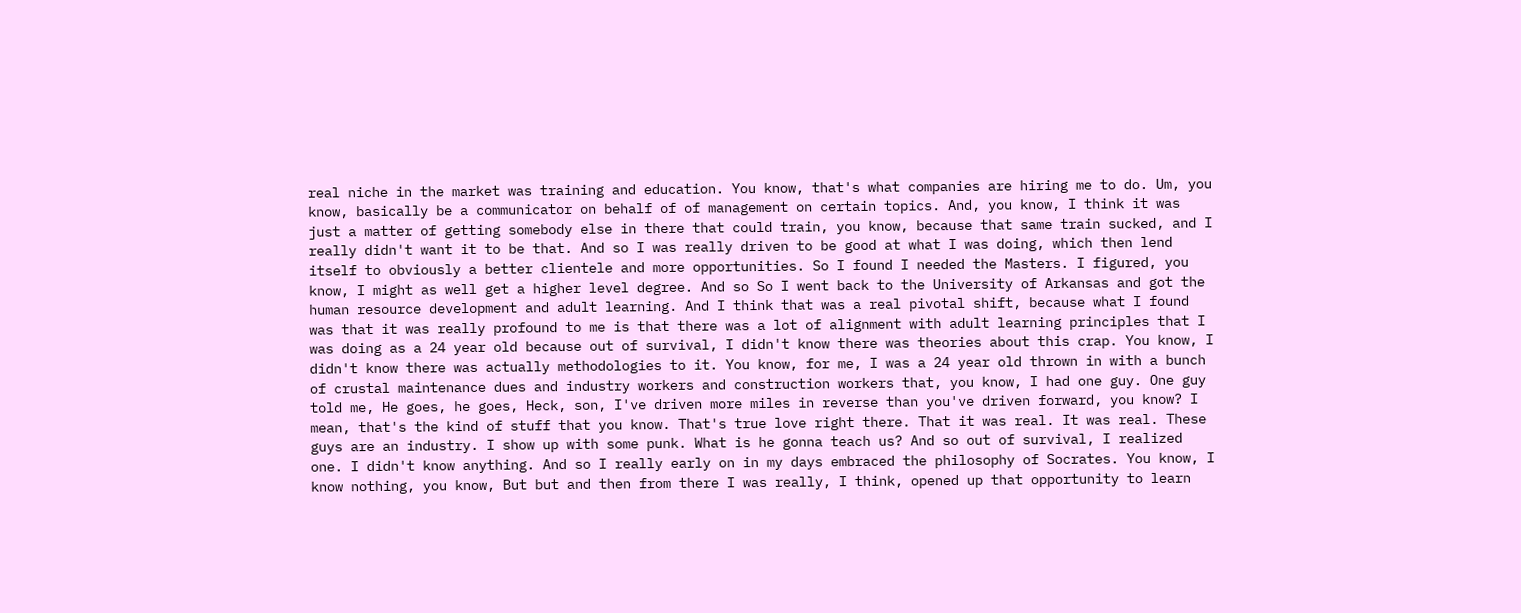real niche in the market was training and education. You know, that's what companies are hiring me to do. Um, you know, basically be a communicator on behalf of of management on certain topics. And, you know, I think it was just a matter of getting somebody else in there that could train, you know, because that same train sucked, and I really didn't want it to be that. And so I was really driven to be good at what I was doing, which then lend itself to obviously a better clientele and more opportunities. So I found I needed the Masters. I figured, you know, I might as well get a higher level degree. And so So I went back to the University of Arkansas and got the human resource development and adult learning. And I think that was a real pivotal shift, because what I found was that it was really profound to me is that there was a lot of alignment with adult learning principles that I was doing as a 24 year old because out of survival, I didn't know there was theories about this crap. You know, I didn't know there was actually methodologies to it. You know, for me, I was a 24 year old thrown in with a bunch of crustal maintenance dues and industry workers and construction workers that, you know, I had one guy. One guy told me, He goes, he goes, Heck, son, I've driven more miles in reverse than you've driven forward, you know? I mean, that's the kind of stuff that you know. That's true love right there. That it was real. It was real. These guys are an industry. I show up with some punk. What is he gonna teach us? And so out of survival, I realized one. I didn't know anything. And so I really early on in my days embraced the philosophy of Socrates. You know, I know nothing, you know, But but and then from there I was really, I think, opened up that opportunity to learn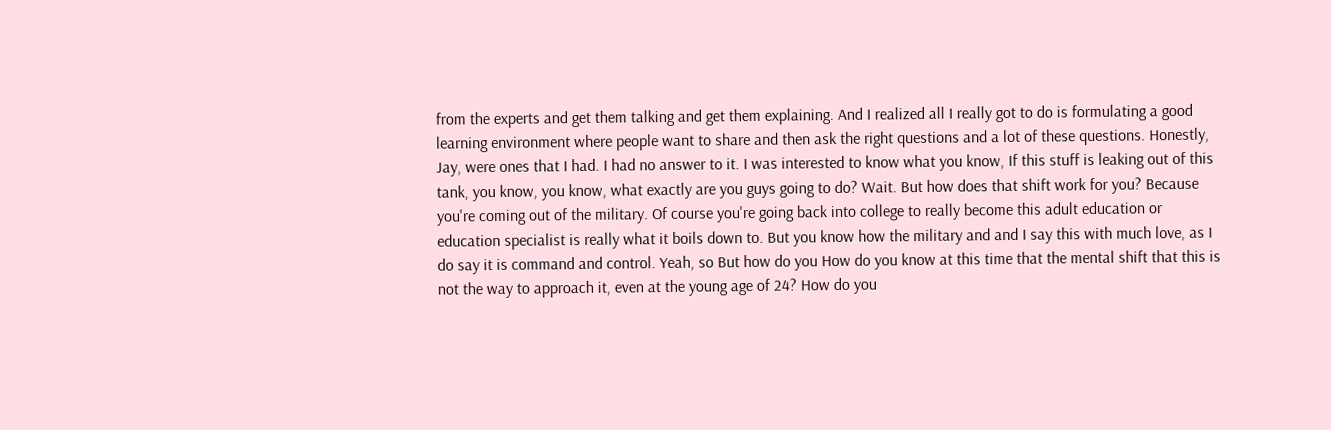from the experts and get them talking and get them explaining. And I realized all I really got to do is formulating a good learning environment where people want to share and then ask the right questions and a lot of these questions. Honestly, Jay, were ones that I had. I had no answer to it. I was interested to know what you know, If this stuff is leaking out of this tank, you know, you know, what exactly are you guys going to do? Wait. But how does that shift work for you? Because you're coming out of the military. Of course you're going back into college to really become this adult education or education specialist is really what it boils down to. But you know how the military and and I say this with much love, as I do say it is command and control. Yeah, so But how do you How do you know at this time that the mental shift that this is not the way to approach it, even at the young age of 24? How do you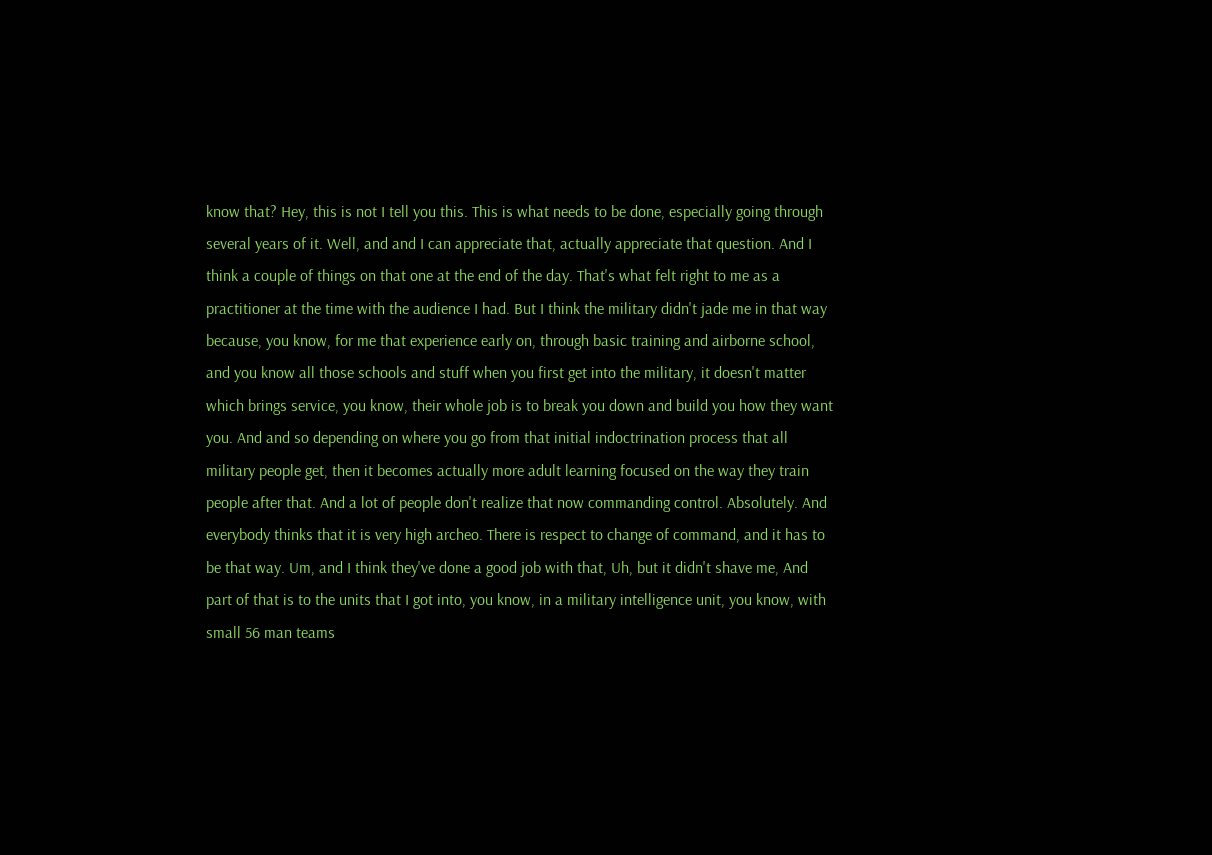know that? Hey, this is not I tell you this. This is what needs to be done, especially going through several years of it. Well, and and I can appreciate that, actually appreciate that question. And I think a couple of things on that one at the end of the day. That's what felt right to me as a practitioner at the time with the audience I had. But I think the military didn't jade me in that way because, you know, for me that experience early on, through basic training and airborne school, and you know all those schools and stuff when you first get into the military, it doesn't matter which brings service, you know, their whole job is to break you down and build you how they want you. And and so depending on where you go from that initial indoctrination process that all military people get, then it becomes actually more adult learning focused on the way they train people after that. And a lot of people don't realize that now commanding control. Absolutely. And everybody thinks that it is very high archeo. There is respect to change of command, and it has to be that way. Um, and I think they've done a good job with that, Uh, but it didn't shave me, And part of that is to the units that I got into, you know, in a military intelligence unit, you know, with small 56 man teams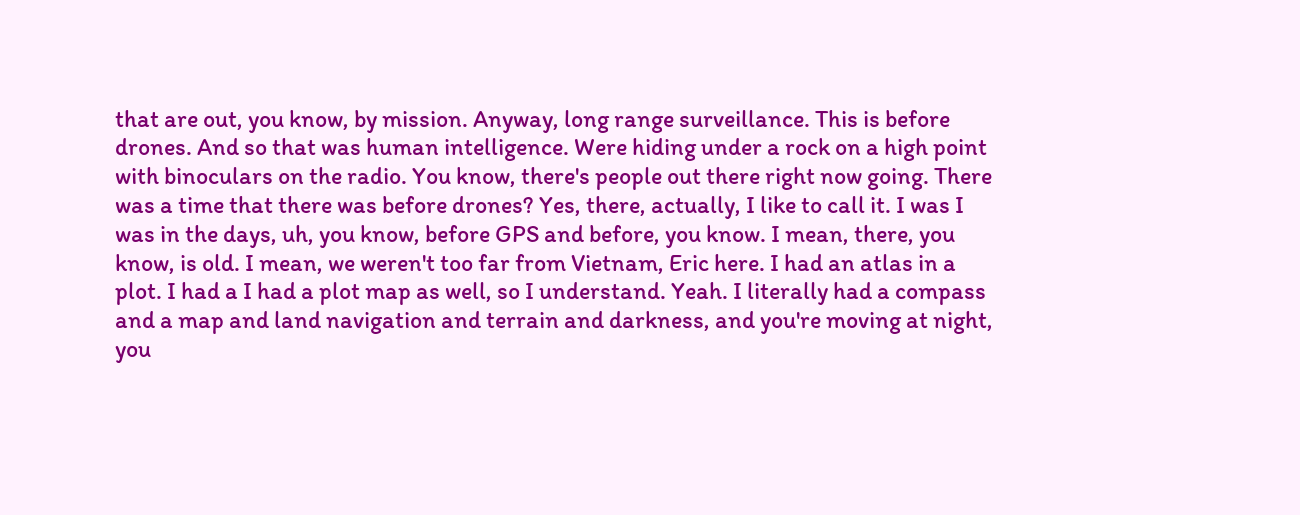that are out, you know, by mission. Anyway, long range surveillance. This is before drones. And so that was human intelligence. Were hiding under a rock on a high point with binoculars on the radio. You know, there's people out there right now going. There was a time that there was before drones? Yes, there, actually, I like to call it. I was I was in the days, uh, you know, before GPS and before, you know. I mean, there, you know, is old. I mean, we weren't too far from Vietnam, Eric here. I had an atlas in a plot. I had a I had a plot map as well, so I understand. Yeah. I literally had a compass and a map and land navigation and terrain and darkness, and you're moving at night, you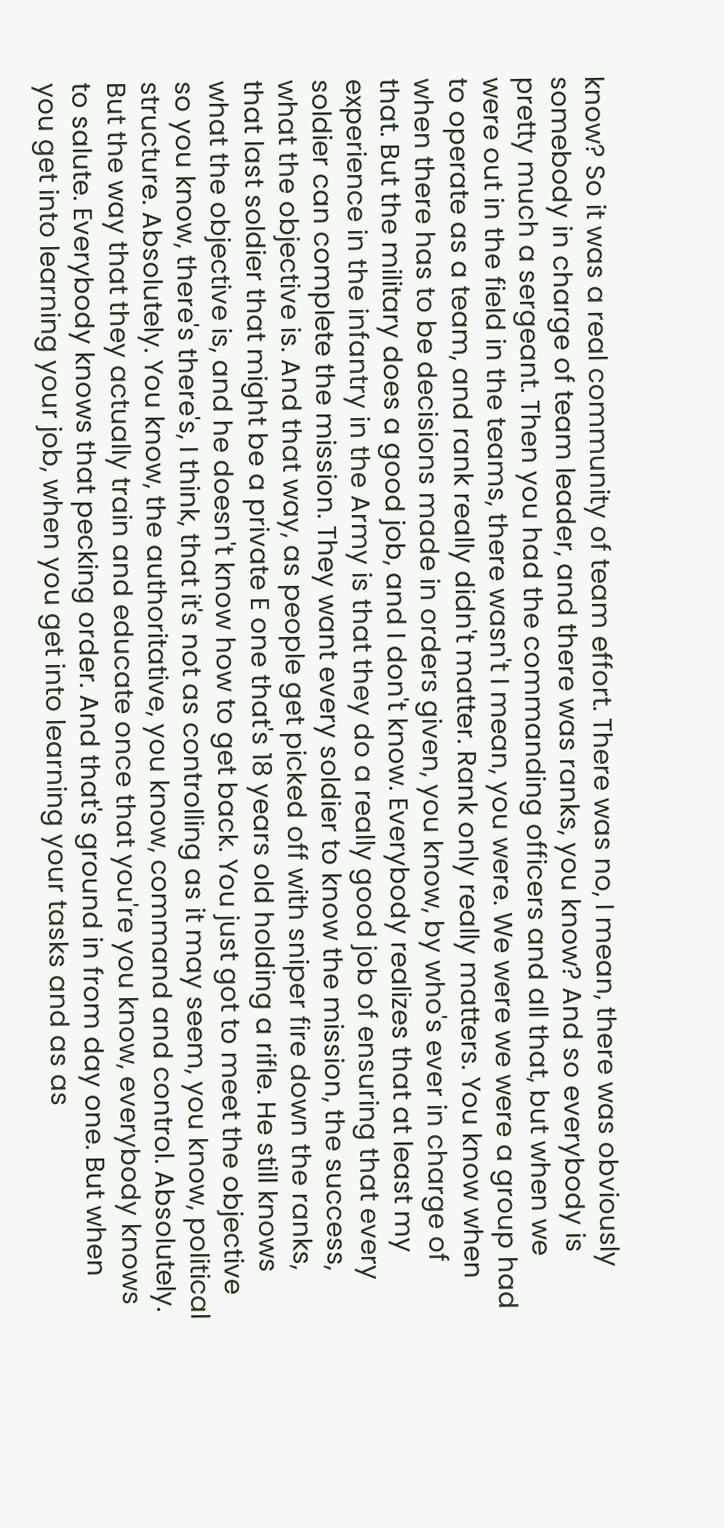know? So it was a real community of team effort. There was no, I mean, there was obviously somebody in charge of team leader, and there was ranks, you know? And so everybody is pretty much a sergeant. Then you had the commanding officers and all that, but when we were out in the field in the teams, there wasn't I mean, you were. We were we were a group had to operate as a team, and rank really didn't matter. Rank only really matters. You know when when there has to be decisions made in orders given, you know, by who's ever in charge of that. But the military does a good job, and I don't know. Everybody realizes that at least my experience in the infantry in the Army is that they do a really good job of ensuring that every soldier can complete the mission. They want every soldier to know the mission, the success, what the objective is. And that way, as people get picked off with sniper fire down the ranks, that last soldier that might be a private E one that's 18 years old holding a rifle. He still knows what the objective is, and he doesn't know how to get back. You just got to meet the objective so you know, there's there's, I think, that it's not as controlling as it may seem, you know, political structure. Absolutely. You know, the authoritative, you know, command and control. Absolutely. But the way that they actually train and educate once that you're you know, everybody knows to salute. Everybody knows that pecking order. And that's ground in from day one. But when you get into learning your job, when you get into learning your tasks and as as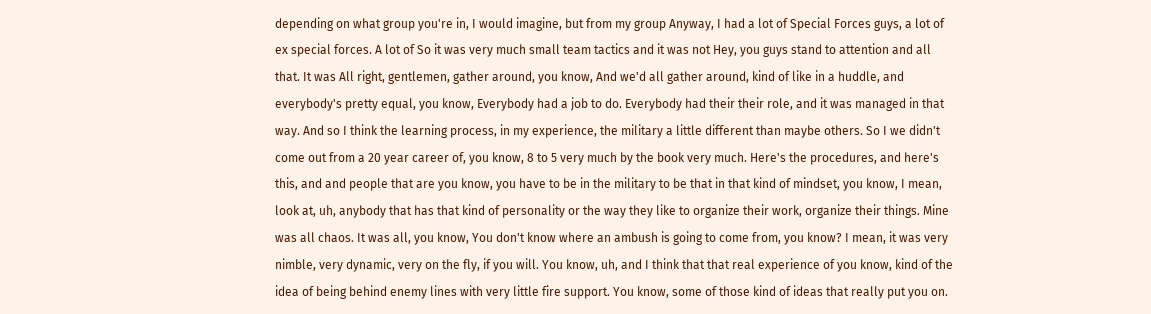depending on what group you're in, I would imagine, but from my group Anyway, I had a lot of Special Forces guys, a lot of ex special forces. A lot of So it was very much small team tactics and it was not Hey, you guys stand to attention and all that. It was All right, gentlemen, gather around, you know, And we'd all gather around, kind of like in a huddle, and everybody's pretty equal, you know, Everybody had a job to do. Everybody had their their role, and it was managed in that way. And so I think the learning process, in my experience, the military a little different than maybe others. So I we didn't come out from a 20 year career of, you know, 8 to 5 very much by the book very much. Here's the procedures, and here's this, and and people that are you know, you have to be in the military to be that in that kind of mindset, you know, I mean, look at, uh, anybody that has that kind of personality or the way they like to organize their work, organize their things. Mine was all chaos. It was all, you know, You don't know where an ambush is going to come from, you know? I mean, it was very nimble, very dynamic, very on the fly, if you will. You know, uh, and I think that that real experience of you know, kind of the idea of being behind enemy lines with very little fire support. You know, some of those kind of ideas that really put you on.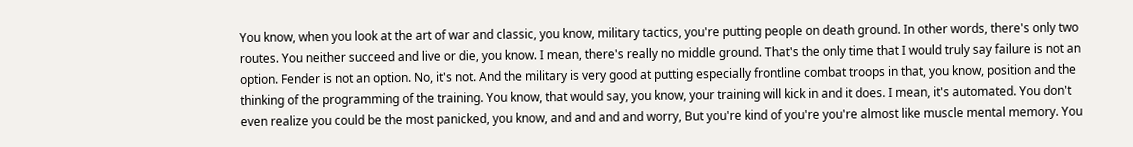You know, when you look at the art of war and classic, you know, military tactics, you're putting people on death ground. In other words, there's only two routes. You neither succeed and live or die, you know. I mean, there's really no middle ground. That's the only time that I would truly say failure is not an option. Fender is not an option. No, it's not. And the military is very good at putting especially frontline combat troops in that, you know, position and the thinking of the programming of the training. You know, that would say, you know, your training will kick in and it does. I mean, it's automated. You don't even realize you could be the most panicked, you know, and and and and worry, But you're kind of you're you're almost like muscle mental memory. You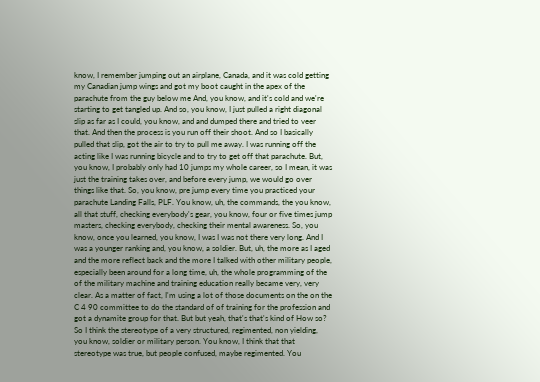know, I remember jumping out an airplane, Canada, and it was cold getting my Canadian jump wings and got my boot caught in the apex of the parachute from the guy below me And, you know, and it's cold and we're starting to get tangled up. And so, you know, I just pulled a right diagonal slip as far as I could, you know, and and dumped there and tried to veer that. And then the process is you run off their shoot. And so I basically pulled that slip, got the air to try to pull me away. I was running off the acting like I was running bicycle and to try to get off that parachute. But, you know, I probably only had 10 jumps my whole career, so I mean, it was just the training takes over, and before every jump, we would go over things like that. So, you know, pre jump every time you practiced your parachute Landing Falls, PLF. You know, uh, the commands, the you know, all that stuff, checking everybody's gear, you know, four or five times jump masters, checking everybody, checking their mental awareness. So, you know, once you learned, you know, I was I was not there very long. And I was a younger ranking and, you know, a soldier. But, uh, the more as I aged and the more reflect back and the more I talked with other military people, especially been around for a long time, uh, the whole programming of the of the military machine and training education really became very, very clear. As a matter of fact, I'm using a lot of those documents on the on the C 4 90 committee to do the standard of of training for the profession and got a dynamite group for that. But but yeah, that's that's kind of How so? So I think the stereotype of a very structured, regimented, non yielding, you know, soldier or military person. You know, I think that that stereotype was true, but people confused, maybe regimented. You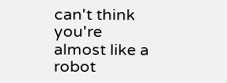can't think you're almost like a robot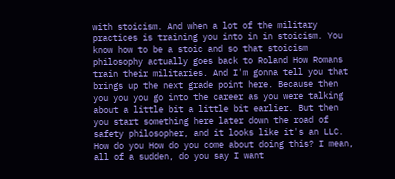with stoicism. And when a lot of the military practices is training you into in in stoicism. You know how to be a stoic and so that stoicism philosophy actually goes back to Roland How Romans train their militaries. And I'm gonna tell you that brings up the next grade point here. Because then you you you go into the career as you were talking about a little bit a little bit earlier. But then you start something here later down the road of safety philosopher, and it looks like it's an LLC. How do you How do you come about doing this? I mean, all of a sudden, do you say I want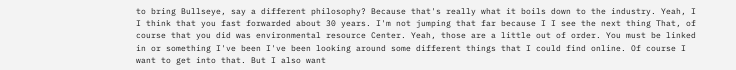to bring Bullseye, say a different philosophy? Because that's really what it boils down to the industry. Yeah, I I think that you fast forwarded about 30 years. I'm not jumping that far because I I see the next thing That, of course that you did was environmental resource Center. Yeah, those are a little out of order. You must be linked in or something I've been I've been looking around some different things that I could find online. Of course I want to get into that. But I also want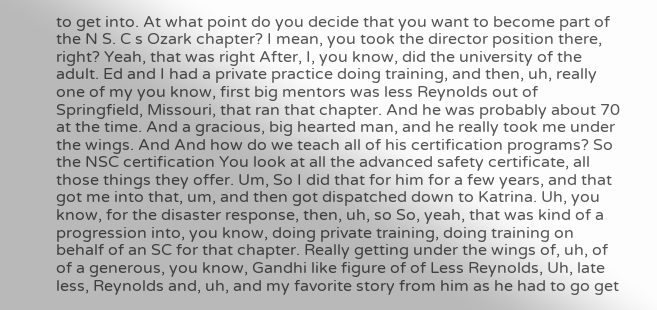to get into. At what point do you decide that you want to become part of the N S. C s Ozark chapter? I mean, you took the director position there, right? Yeah, that was right After, I, you know, did the university of the adult. Ed and I had a private practice doing training, and then, uh, really one of my you know, first big mentors was less Reynolds out of Springfield, Missouri, that ran that chapter. And he was probably about 70 at the time. And a gracious, big hearted man, and he really took me under the wings. And And how do we teach all of his certification programs? So the NSC certification You look at all the advanced safety certificate, all those things they offer. Um, So I did that for him for a few years, and that got me into that, um, and then got dispatched down to Katrina. Uh, you know, for the disaster response, then, uh, so So, yeah, that was kind of a progression into, you know, doing private training, doing training on behalf of an SC for that chapter. Really getting under the wings of, uh, of of a generous, you know, Gandhi like figure of of Less Reynolds, Uh, late less, Reynolds and, uh, and my favorite story from him as he had to go get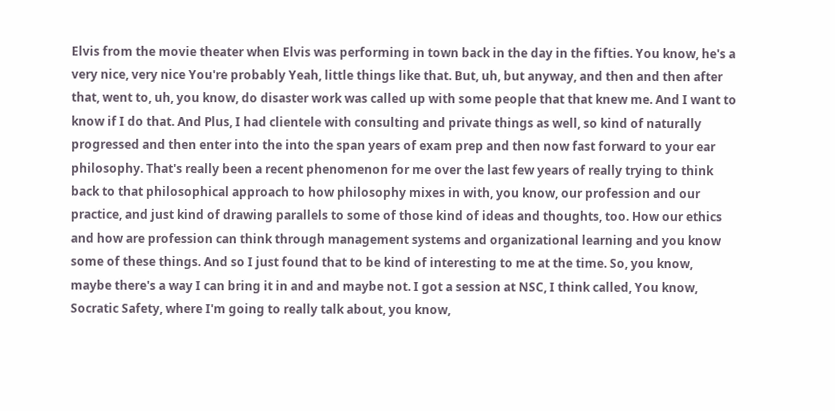Elvis from the movie theater when Elvis was performing in town back in the day in the fifties. You know, he's a very nice, very nice You're probably Yeah, little things like that. But, uh, but anyway, and then and then after that, went to, uh, you know, do disaster work was called up with some people that that knew me. And I want to know if I do that. And Plus, I had clientele with consulting and private things as well, so kind of naturally progressed and then enter into the into the span years of exam prep and then now fast forward to your ear philosophy. That's really been a recent phenomenon for me over the last few years of really trying to think back to that philosophical approach to how philosophy mixes in with, you know, our profession and our practice, and just kind of drawing parallels to some of those kind of ideas and thoughts, too. How our ethics and how are profession can think through management systems and organizational learning and you know some of these things. And so I just found that to be kind of interesting to me at the time. So, you know, maybe there's a way I can bring it in and and maybe not. I got a session at NSC, I think called, You know, Socratic Safety, where I'm going to really talk about, you know,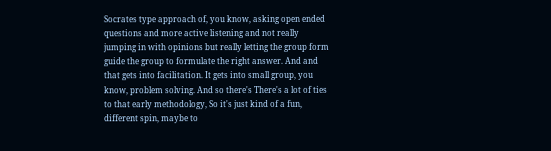Socrates type approach of, you know, asking open ended questions and more active listening and not really jumping in with opinions but really letting the group form guide the group to formulate the right answer. And and that gets into facilitation. It gets into small group, you know, problem solving. And so there's There's a lot of ties to that early methodology, So it's just kind of a fun, different spin, maybe to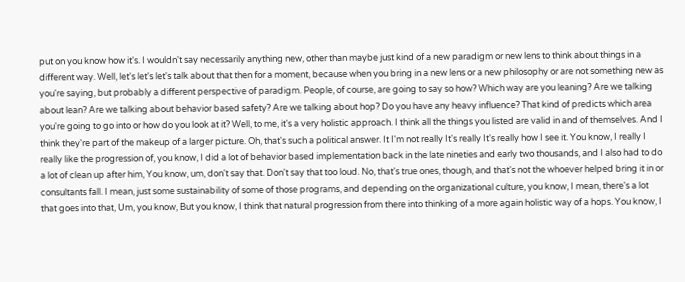put on you know how it's. I wouldn't say necessarily anything new, other than maybe just kind of a new paradigm or new lens to think about things in a different way. Well, let's let's let's talk about that then for a moment, because when you bring in a new lens or a new philosophy or are not something new as you're saying, but probably a different perspective of paradigm. People, of course, are going to say so how? Which way are you leaning? Are we talking about lean? Are we talking about behavior based safety? Are we talking about hop? Do you have any heavy influence? That kind of predicts which area you're going to go into or how do you look at it? Well, to me, it's a very holistic approach. I think all the things you listed are valid in and of themselves. And I think they're part of the makeup of a larger picture. Oh, that's such a political answer. It I'm not really It's really It's really how I see it. You know, I really I really like the progression of, you know, I did a lot of behavior based implementation back in the late nineties and early two thousands, and I also had to do a lot of clean up after him, You know, um, don't say that. Don't say that too loud. No, that's true ones, though, and that's not the whoever helped bring it in or consultants fall. I mean, just some sustainability of some of those programs, and depending on the organizational culture, you know, I mean, there's a lot that goes into that, Um, you know, But you know, I think that natural progression from there into thinking of a more again holistic way of a hops. You know, I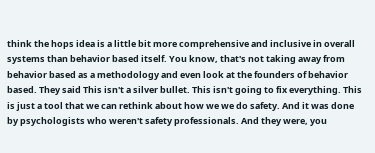think the hops idea is a little bit more comprehensive and inclusive in overall systems than behavior based itself. You know, that's not taking away from behavior based as a methodology and even look at the founders of behavior based. They said This isn't a silver bullet. This isn't going to fix everything. This is just a tool that we can rethink about how we we do safety. And it was done by psychologists who weren't safety professionals. And they were, you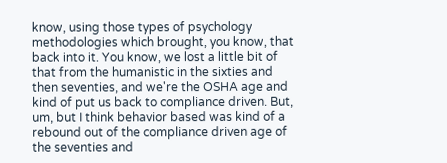know, using those types of psychology methodologies which brought, you know, that back into it. You know, we lost a little bit of that from the humanistic in the sixties and then seventies, and we're the OSHA age and kind of put us back to compliance driven. But, um, but I think behavior based was kind of a rebound out of the compliance driven age of the seventies and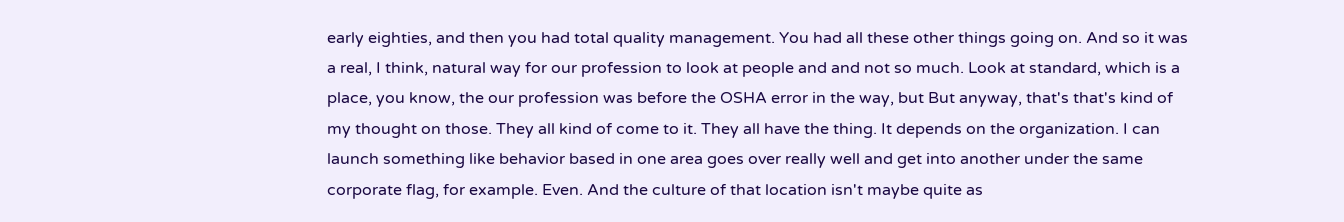early eighties, and then you had total quality management. You had all these other things going on. And so it was a real, I think, natural way for our profession to look at people and and not so much. Look at standard, which is a place, you know, the our profession was before the OSHA error in the way, but But anyway, that's that's kind of my thought on those. They all kind of come to it. They all have the thing. It depends on the organization. I can launch something like behavior based in one area goes over really well and get into another under the same corporate flag, for example. Even. And the culture of that location isn't maybe quite as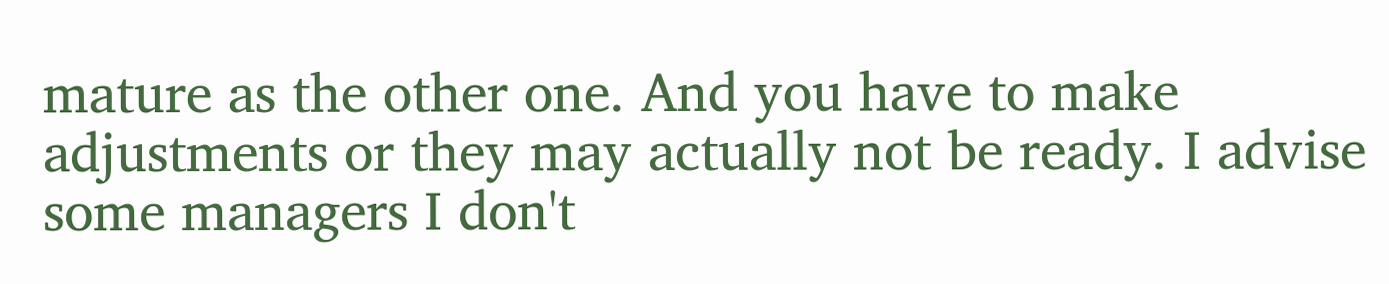mature as the other one. And you have to make adjustments or they may actually not be ready. I advise some managers I don't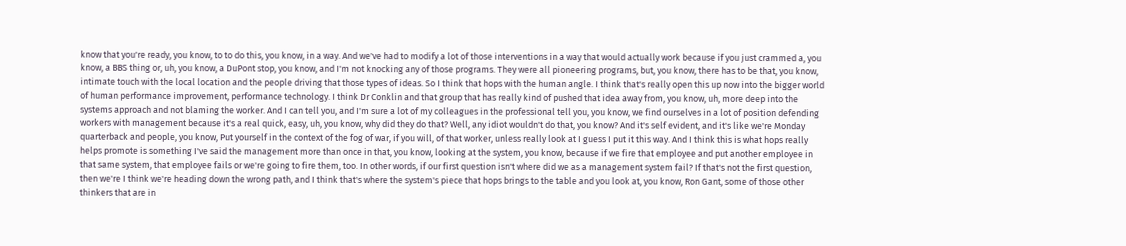know that you're ready, you know, to to do this, you know, in a way. And we've had to modify a lot of those interventions in a way that would actually work because if you just crammed a, you know, a BBS thing or, uh, you know, a DuPont stop, you know, and I'm not knocking any of those programs. They were all pioneering programs, but, you know, there has to be that, you know, intimate touch with the local location and the people driving that those types of ideas. So I think that hops with the human angle. I think that's really open this up now into the bigger world of human performance improvement, performance technology. I think Dr Conklin and that group that has really kind of pushed that idea away from, you know, uh, more deep into the systems approach and not blaming the worker. And I can tell you, and I'm sure a lot of my colleagues in the professional tell you, you know, we find ourselves in a lot of position defending workers with management because it's a real quick, easy, uh, you know, why did they do that? Well, any idiot wouldn't do that, you know? And it's self evident, and it's like we're Monday quarterback and people, you know, Put yourself in the context of the fog of war, if you will, of that worker, unless really look at I guess I put it this way. And I think this is what hops really helps promote is something I've said the management more than once in that, you know, looking at the system, you know, because if we fire that employee and put another employee in that same system, that employee fails or we're going to fire them, too. In other words, if our first question isn't where did we as a management system fail? If that's not the first question, then we're I think we're heading down the wrong path, and I think that's where the system's piece that hops brings to the table and you look at, you know, Ron Gant, some of those other thinkers that are in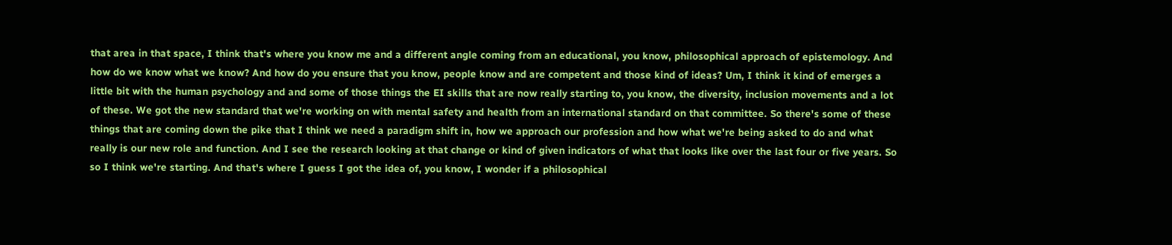that area in that space, I think that's where you know me and a different angle coming from an educational, you know, philosophical approach of epistemology. And how do we know what we know? And how do you ensure that you know, people know and are competent and those kind of ideas? Um, I think it kind of emerges a little bit with the human psychology and and some of those things the EI skills that are now really starting to, you know, the diversity, inclusion movements and a lot of these. We got the new standard that we're working on with mental safety and health from an international standard on that committee. So there's some of these things that are coming down the pike that I think we need a paradigm shift in, how we approach our profession and how what we're being asked to do and what really is our new role and function. And I see the research looking at that change or kind of given indicators of what that looks like over the last four or five years. So so I think we're starting. And that's where I guess I got the idea of, you know, I wonder if a philosophical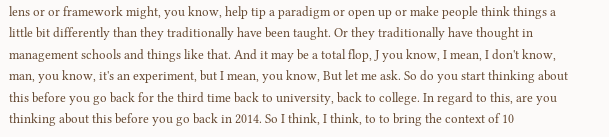lens or or framework might, you know, help tip a paradigm or open up or make people think things a little bit differently than they traditionally have been taught. Or they traditionally have thought in management schools and things like that. And it may be a total flop, J you know, I mean, I don't know, man, you know, it's an experiment, but I mean, you know, But let me ask. So do you start thinking about this before you go back for the third time back to university, back to college. In regard to this, are you thinking about this before you go back in 2014. So I think, I think, to to bring the context of 10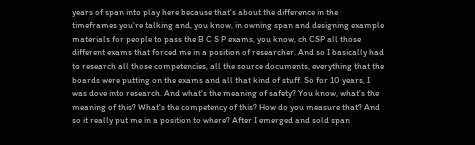years of span into play here because that's about the difference in the timeframes you're talking and, you know, in owning span and designing example materials for people to pass the B C S P exams, you know, ch CSP all those different exams that forced me in a position of researcher. And so I basically had to research all those competencies, all the source documents, everything that the boards were putting on the exams and all that kind of stuff. So for 10 years, I was dove into research. And what's the meaning of safety? You know, what's the meaning of this? What's the competency of this? How do you measure that? And so it really put me in a position to where? After I emerged and sold span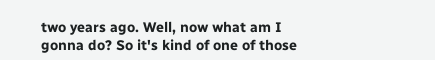two years ago. Well, now what am I gonna do? So it's kind of one of those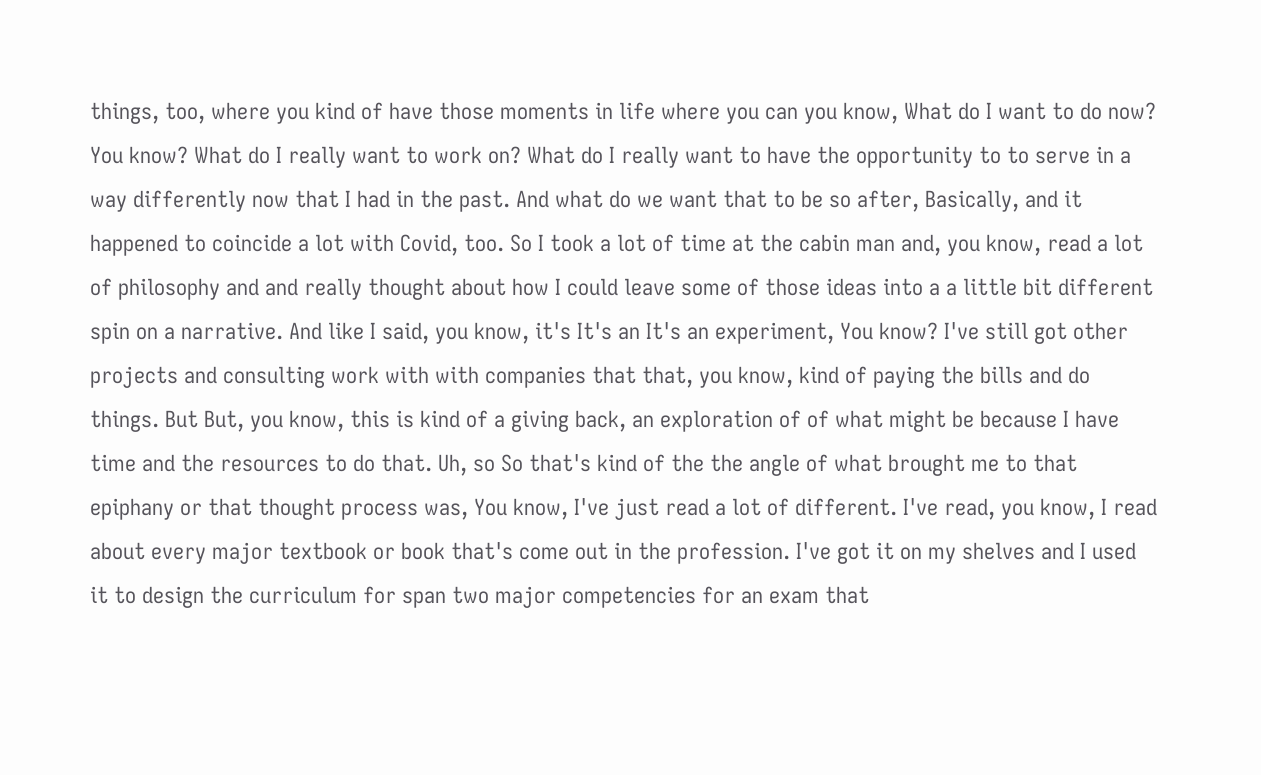things, too, where you kind of have those moments in life where you can you know, What do I want to do now? You know? What do I really want to work on? What do I really want to have the opportunity to to serve in a way differently now that I had in the past. And what do we want that to be so after, Basically, and it happened to coincide a lot with Covid, too. So I took a lot of time at the cabin man and, you know, read a lot of philosophy and and really thought about how I could leave some of those ideas into a a little bit different spin on a narrative. And like I said, you know, it's It's an It's an experiment, You know? I've still got other projects and consulting work with with companies that that, you know, kind of paying the bills and do things. But But, you know, this is kind of a giving back, an exploration of of what might be because I have time and the resources to do that. Uh, so So that's kind of the the angle of what brought me to that epiphany or that thought process was, You know, I've just read a lot of different. I've read, you know, I read about every major textbook or book that's come out in the profession. I've got it on my shelves and I used it to design the curriculum for span two major competencies for an exam that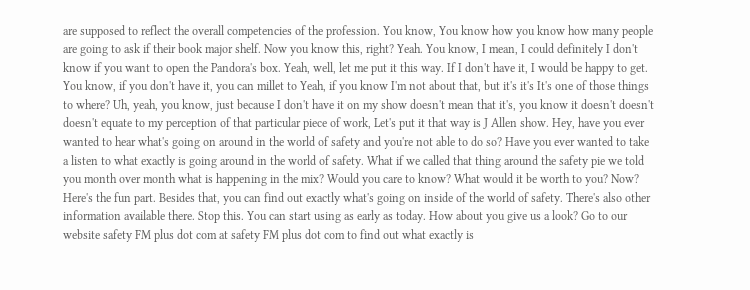are supposed to reflect the overall competencies of the profession. You know, You know how you know how many people are going to ask if their book major shelf. Now you know this, right? Yeah. You know, I mean, I could definitely I don't know if you want to open the Pandora's box. Yeah, well, let me put it this way. If I don't have it, I would be happy to get. You know, if you don't have it, you can millet to Yeah, if you know I'm not about that, but it's it's It's one of those things to where? Uh, yeah, you know, just because I don't have it on my show doesn't mean that it's, you know it doesn't doesn't doesn't equate to my perception of that particular piece of work, Let's put it that way is J Allen show. Hey, have you ever wanted to hear what's going on around in the world of safety and you're not able to do so? Have you ever wanted to take a listen to what exactly is going around in the world of safety. What if we called that thing around the safety pie we told you month over month what is happening in the mix? Would you care to know? What would it be worth to you? Now? Here's the fun part. Besides that, you can find out exactly what's going on inside of the world of safety. There's also other information available there. Stop this. You can start using as early as today. How about you give us a look? Go to our website safety FM plus dot com at safety FM plus dot com to find out what exactly is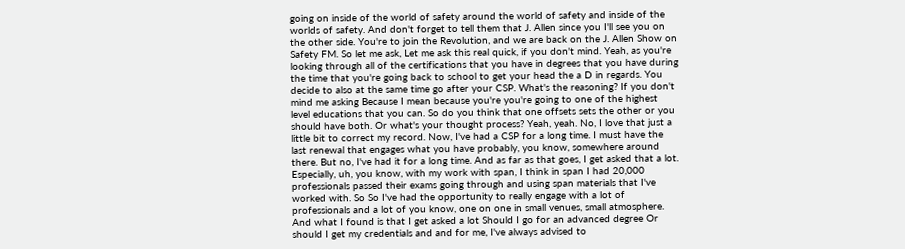going on inside of the world of safety around the world of safety and inside of the worlds of safety. And don't forget to tell them that J. Allen since you I'll see you on the other side. You're to join the Revolution, and we are back on the J. Allen Show on Safety FM. So let me ask, Let me ask this real quick, if you don't mind. Yeah, as you're looking through all of the certifications that you have in degrees that you have during the time that you're going back to school to get your head the a D in regards. You decide to also at the same time go after your CSP. What's the reasoning? If you don't mind me asking Because I mean because you're you're going to one of the highest level educations that you can. So do you think that one offsets sets the other or you should have both. Or what's your thought process? Yeah, yeah. No, I love that just a little bit to correct my record. Now, I've had a CSP for a long time. I must have the last renewal that engages what you have probably, you know, somewhere around there. But no, I've had it for a long time. And as far as that goes, I get asked that a lot. Especially, uh, you know, with my work with span, I think in span I had 20,000 professionals passed their exams going through and using span materials that I've worked with. So So I've had the opportunity to really engage with a lot of professionals and a lot of you know, one on one in small venues, small atmosphere. And what I found is that I get asked a lot Should I go for an advanced degree Or should I get my credentials and and for me, I've always advised to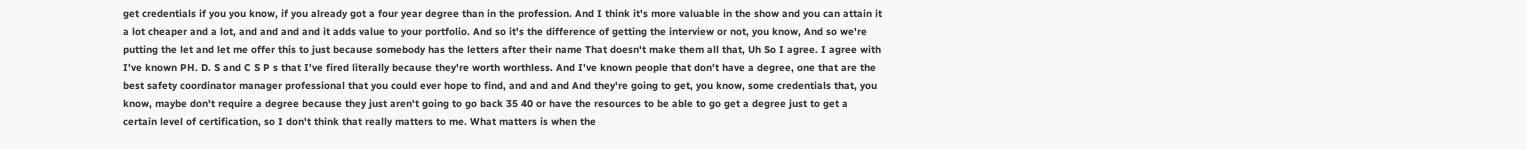get credentials if you you know, if you already got a four year degree than in the profession. And I think it's more valuable in the show and you can attain it a lot cheaper and a lot, and and and and it adds value to your portfolio. And so it's the difference of getting the interview or not, you know, And so we're putting the let and let me offer this to just because somebody has the letters after their name That doesn't make them all that, Uh So I agree. I agree with I've known PH. D. S and C S P s that I've fired literally because they're worth worthless. And I've known people that don't have a degree, one that are the best safety coordinator manager professional that you could ever hope to find, and and and And they're going to get, you know, some credentials that, you know, maybe don't require a degree because they just aren't going to go back 35 40 or have the resources to be able to go get a degree just to get a certain level of certification, so I don't think that really matters to me. What matters is when the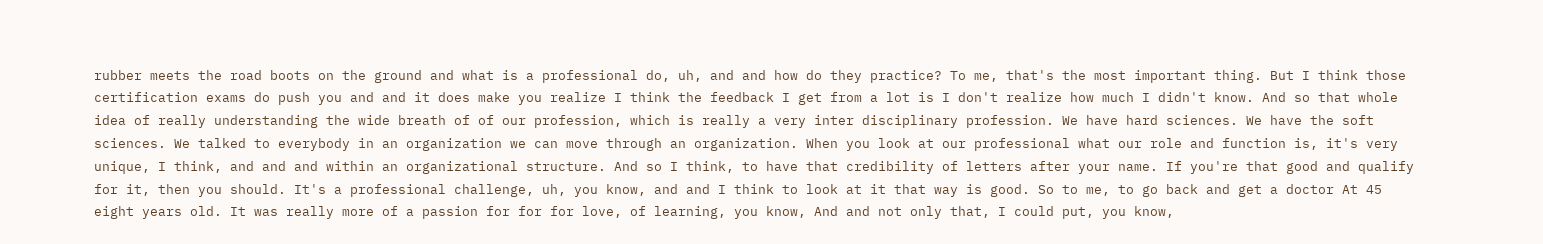rubber meets the road boots on the ground and what is a professional do, uh, and and how do they practice? To me, that's the most important thing. But I think those certification exams do push you and and it does make you realize I think the feedback I get from a lot is I don't realize how much I didn't know. And so that whole idea of really understanding the wide breath of of our profession, which is really a very inter disciplinary profession. We have hard sciences. We have the soft sciences. We talked to everybody in an organization we can move through an organization. When you look at our professional what our role and function is, it's very unique, I think, and and and within an organizational structure. And so I think, to have that credibility of letters after your name. If you're that good and qualify for it, then you should. It's a professional challenge, uh, you know, and and I think to look at it that way is good. So to me, to go back and get a doctor At 45 eight years old. It was really more of a passion for for for love, of learning, you know, And and not only that, I could put, you know,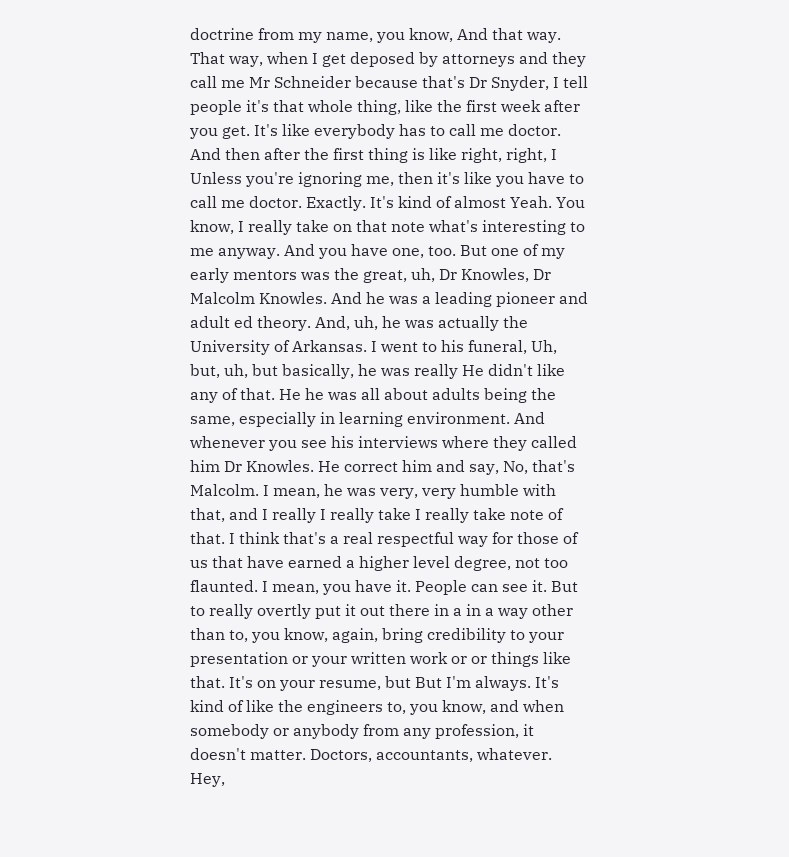doctrine from my name, you know, And that way. That way, when I get deposed by attorneys and they call me Mr Schneider because that's Dr Snyder, I tell people it's that whole thing, like the first week after you get. It's like everybody has to call me doctor. And then after the first thing is like right, right, I Unless you're ignoring me, then it's like you have to call me doctor. Exactly. It's kind of almost Yeah. You know, I really take on that note what's interesting to me anyway. And you have one, too. But one of my early mentors was the great, uh, Dr Knowles, Dr Malcolm Knowles. And he was a leading pioneer and adult ed theory. And, uh, he was actually the University of Arkansas. I went to his funeral, Uh, but, uh, but basically, he was really He didn't like any of that. He he was all about adults being the same, especially in learning environment. And whenever you see his interviews where they called him Dr Knowles. He correct him and say, No, that's Malcolm. I mean, he was very, very humble with that, and I really I really take I really take note of that. I think that's a real respectful way for those of us that have earned a higher level degree, not too flaunted. I mean, you have it. People can see it. But to really overtly put it out there in a in a way other than to, you know, again, bring credibility to your presentation or your written work or or things like that. It's on your resume, but But I'm always. It's kind of like the engineers to, you know, and when somebody or anybody from any profession, it doesn't matter. Doctors, accountants, whatever. Hey,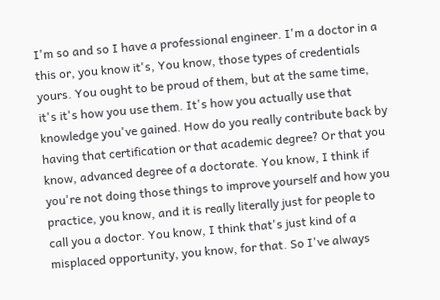I'm so and so I have a professional engineer. I'm a doctor in a this or, you know it's, You know, those types of credentials yours. You ought to be proud of them, but at the same time, it's it's how you use them. It's how you actually use that knowledge you've gained. How do you really contribute back by having that certification or that academic degree? Or that you know, advanced degree of a doctorate. You know, I think if you're not doing those things to improve yourself and how you practice, you know, and it is really literally just for people to call you a doctor. You know, I think that's just kind of a misplaced opportunity, you know, for that. So I've always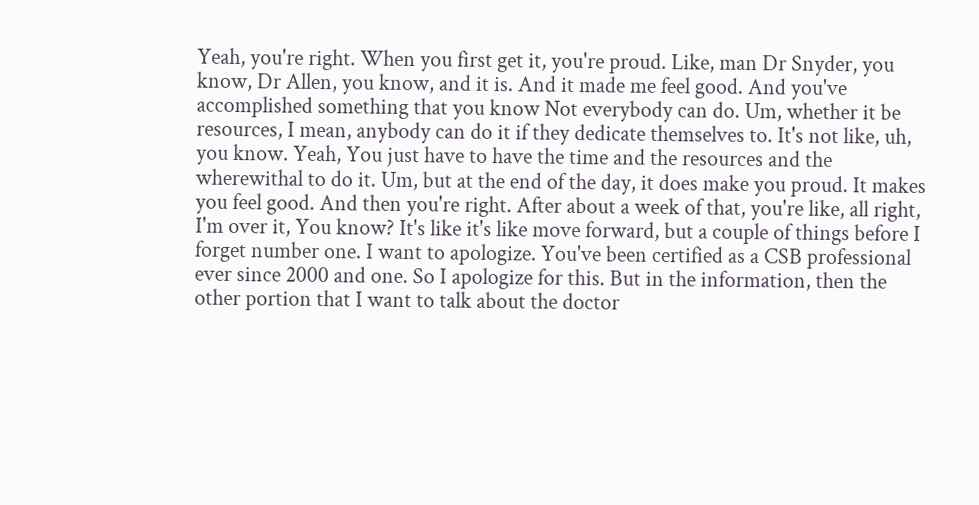Yeah, you're right. When you first get it, you're proud. Like, man Dr Snyder, you know, Dr Allen, you know, and it is. And it made me feel good. And you've accomplished something that you know Not everybody can do. Um, whether it be resources, I mean, anybody can do it if they dedicate themselves to. It's not like, uh, you know. Yeah, You just have to have the time and the resources and the wherewithal to do it. Um, but at the end of the day, it does make you proud. It makes you feel good. And then you're right. After about a week of that, you're like, all right, I'm over it, You know? It's like it's like move forward, but a couple of things before I forget number one. I want to apologize. You've been certified as a CSB professional ever since 2000 and one. So I apologize for this. But in the information, then the other portion that I want to talk about the doctor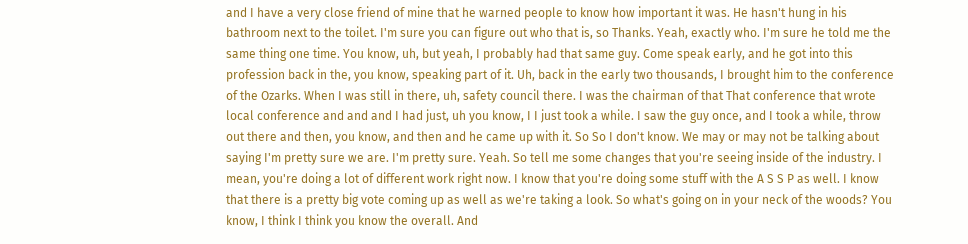and I have a very close friend of mine that he warned people to know how important it was. He hasn't hung in his bathroom next to the toilet. I'm sure you can figure out who that is, so Thanks. Yeah, exactly who. I'm sure he told me the same thing one time. You know, uh, but yeah, I probably had that same guy. Come speak early, and he got into this profession back in the, you know, speaking part of it. Uh, back in the early two thousands, I brought him to the conference of the Ozarks. When I was still in there, uh, safety council there. I was the chairman of that That conference that wrote local conference and and and I had just, uh you know, I I just took a while. I saw the guy once, and I took a while, throw out there and then, you know, and then and he came up with it. So So I don't know. We may or may not be talking about saying I'm pretty sure we are. I'm pretty sure. Yeah. So tell me some changes that you're seeing inside of the industry. I mean, you're doing a lot of different work right now. I know that you're doing some stuff with the A S S P as well. I know that there is a pretty big vote coming up as well as we're taking a look. So what's going on in your neck of the woods? You know, I think I think you know the overall. And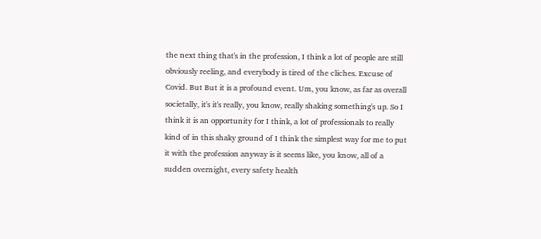the next thing that's in the profession, I think a lot of people are still obviously reeling, and everybody is tired of the cliches. Excuse of Covid. But But it is a profound event. Um, you know, as far as overall societally, it's it's really, you know, really shaking something's up. So I think it is an opportunity for I think, a lot of professionals to really kind of in this shaky ground of I think the simplest way for me to put it with the profession anyway is it seems like, you know, all of a sudden overnight, every safety health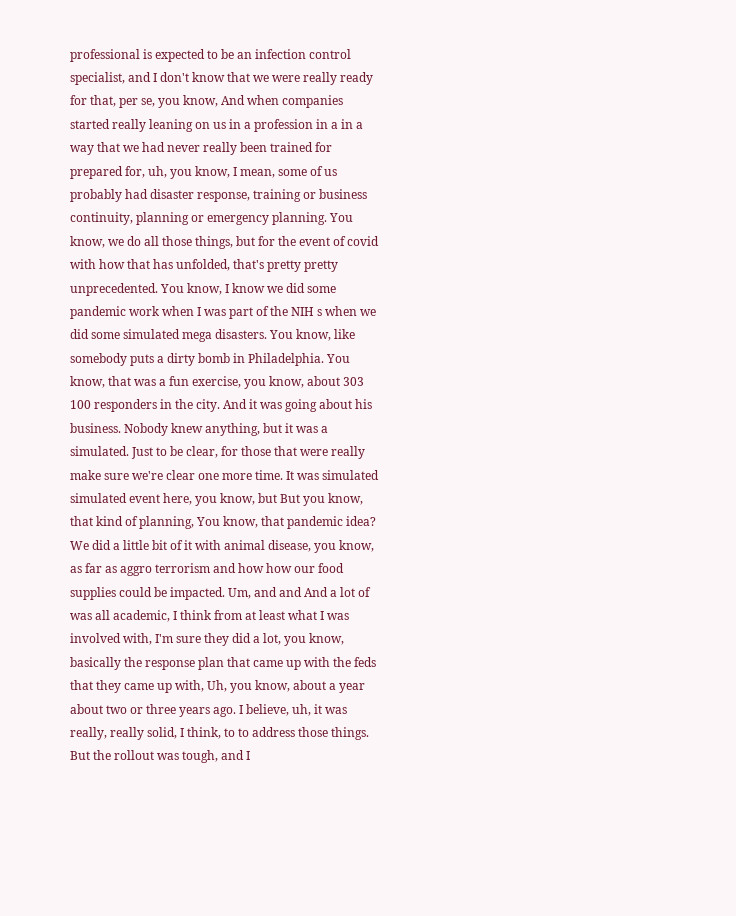professional is expected to be an infection control specialist, and I don't know that we were really ready for that, per se, you know, And when companies started really leaning on us in a profession in a in a way that we had never really been trained for prepared for, uh, you know, I mean, some of us probably had disaster response, training or business continuity, planning or emergency planning. You know, we do all those things, but for the event of covid with how that has unfolded, that's pretty pretty unprecedented. You know, I know we did some pandemic work when I was part of the NIH s when we did some simulated mega disasters. You know, like somebody puts a dirty bomb in Philadelphia. You know, that was a fun exercise, you know, about 303 100 responders in the city. And it was going about his business. Nobody knew anything, but it was a simulated. Just to be clear, for those that were really make sure we're clear one more time. It was simulated simulated event here, you know, but But you know, that kind of planning, You know, that pandemic idea? We did a little bit of it with animal disease, you know, as far as aggro terrorism and how how our food supplies could be impacted. Um, and and And a lot of was all academic, I think from at least what I was involved with, I'm sure they did a lot, you know, basically the response plan that came up with the feds that they came up with, Uh, you know, about a year about two or three years ago. I believe, uh, it was really, really solid, I think, to to address those things. But the rollout was tough, and I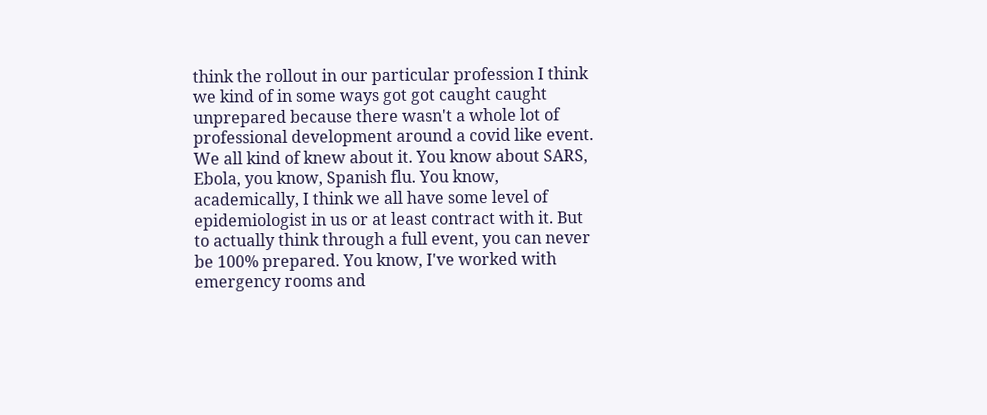think the rollout in our particular profession I think we kind of in some ways got got caught caught unprepared because there wasn't a whole lot of professional development around a covid like event. We all kind of knew about it. You know about SARS, Ebola, you know, Spanish flu. You know, academically, I think we all have some level of epidemiologist in us or at least contract with it. But to actually think through a full event, you can never be 100% prepared. You know, I've worked with emergency rooms and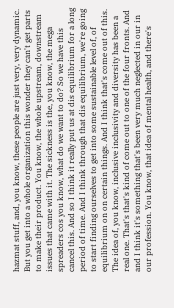hazmat stuff, and, you know, these people are just very, very dynamic. But you get into a whole organization this wonder they can't get parts to make their product. You know, the whole upstream, downstream issues that came with it. The sickness is the, you know, the mega spreaders cos you know, what do we want to do? So we have this cancel this. And so I think it really put us at dis equilibrium for a long period of time. And I think through that dis equilibrium, we're going to start finding ourselves to get into some sustainable level of, of equilibrium on on certain things. And I think that's come out of this. The idea of, you know, inclusive inclusivity and diversity has been a real one. That's that's kind of come out to one of the four fronts. And and I think it's something that's been very much neglected in our in our profession. You know, that idea of mental health, and there's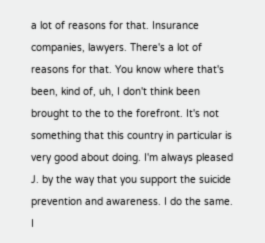a lot of reasons for that. Insurance companies, lawyers. There's a lot of reasons for that. You know where that's been, kind of, uh, I don't think been brought to the to the forefront. It's not something that this country in particular is very good about doing. I'm always pleased J. by the way that you support the suicide prevention and awareness. I do the same. I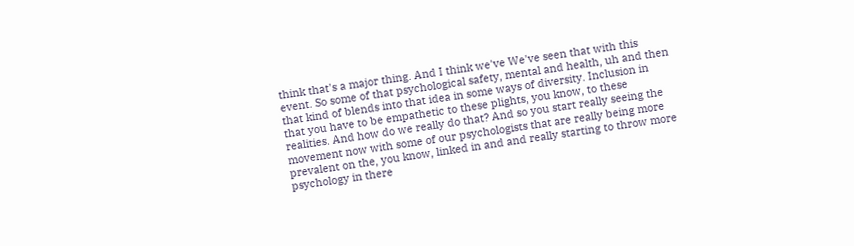think that's a major thing. And I think we've We've seen that with this event. So some of that psychological safety, mental and health, uh and then that kind of blends into that idea in some ways of diversity. Inclusion in that you have to be empathetic to these plights, you know, to these realities. And how do we really do that? And so you start really seeing the movement now with some of our psychologists that are really being more prevalent on the, you know, linked in and and really starting to throw more psychology in there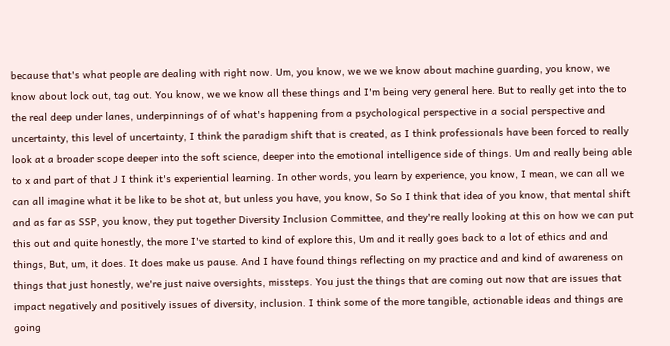because that's what people are dealing with right now. Um, you know, we we we know about machine guarding, you know, we know about lock out, tag out. You know, we we know all these things and I'm being very general here. But to really get into the to the real deep under lanes, underpinnings of of what's happening from a psychological perspective in a social perspective and uncertainty, this level of uncertainty, I think the paradigm shift that is created, as I think professionals have been forced to really look at a broader scope deeper into the soft science, deeper into the emotional intelligence side of things. Um and really being able to x and part of that J I think it's experiential learning. In other words, you learn by experience, you know, I mean, we can all we can all imagine what it be like to be shot at, but unless you have, you know, So So I think that idea of you know, that mental shift and as far as SSP, you know, they put together Diversity Inclusion Committee, and they're really looking at this on how we can put this out and quite honestly, the more I've started to kind of explore this, Um and it really goes back to a lot of ethics and and things, But, um, it does. It does make us pause. And I have found things reflecting on my practice and and kind of awareness on things that just honestly, we're just naive oversights, missteps. You just the things that are coming out now that are issues that impact negatively and positively issues of diversity, inclusion. I think some of the more tangible, actionable ideas and things are going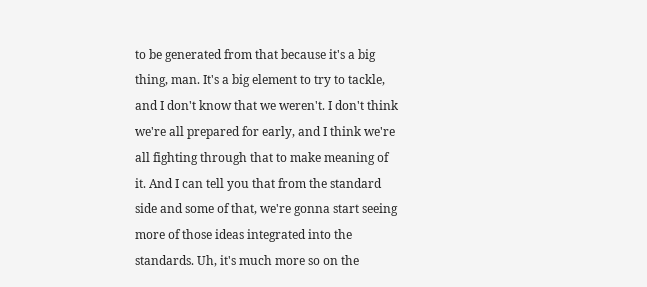to be generated from that because it's a big thing, man. It's a big element to try to tackle, and I don't know that we weren't. I don't think we're all prepared for early, and I think we're all fighting through that to make meaning of it. And I can tell you that from the standard side and some of that, we're gonna start seeing more of those ideas integrated into the standards. Uh, it's much more so on the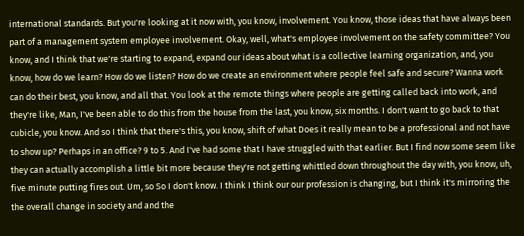international standards. But you're looking at it now with, you know, involvement. You know, those ideas that have always been part of a management system employee involvement. Okay, well, what's employee involvement on the safety committee? You know, and I think that we're starting to expand, expand our ideas about what is a collective learning organization, and, you know, how do we learn? How do we listen? How do we create an environment where people feel safe and secure? Wanna work can do their best, you know, and all that. You look at the remote things where people are getting called back into work, and they're like, Man, I've been able to do this from the house from the last, you know, six months. I don't want to go back to that cubicle, you know. And so I think that there's this, you know, shift of what Does it really mean to be a professional and not have to show up? Perhaps in an office? 9 to 5. And I've had some that I have struggled with that earlier. But I find now some seem like they can actually accomplish a little bit more because they're not getting whittled down throughout the day with, you know, uh, five minute putting fires out. Um, so So I don't know. I think I think our our profession is changing, but I think it's mirroring the the overall change in society and and the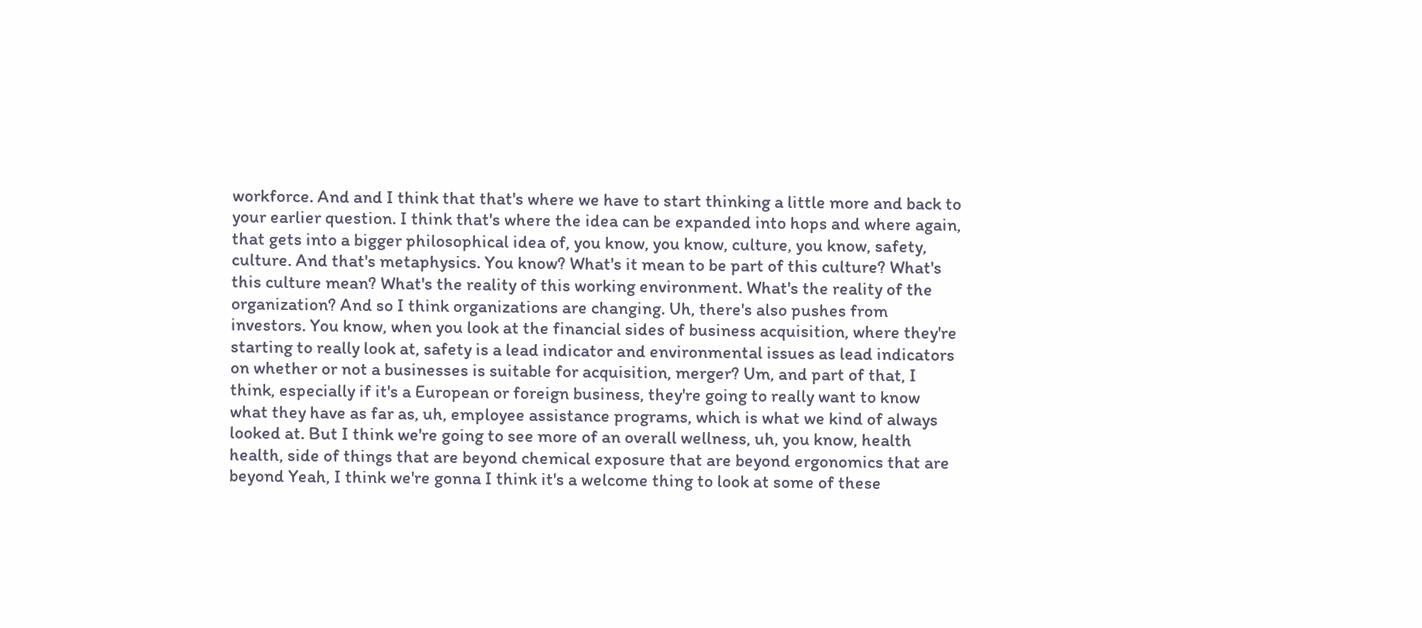workforce. And and I think that that's where we have to start thinking a little more and back to your earlier question. I think that's where the idea can be expanded into hops and where again, that gets into a bigger philosophical idea of, you know, you know, culture, you know, safety, culture. And that's metaphysics. You know? What's it mean to be part of this culture? What's this culture mean? What's the reality of this working environment. What's the reality of the organization? And so I think organizations are changing. Uh, there's also pushes from investors. You know, when you look at the financial sides of business acquisition, where they're starting to really look at, safety is a lead indicator and environmental issues as lead indicators on whether or not a businesses is suitable for acquisition, merger? Um, and part of that, I think, especially if it's a European or foreign business, they're going to really want to know what they have as far as, uh, employee assistance programs, which is what we kind of always looked at. But I think we're going to see more of an overall wellness, uh, you know, health health, side of things that are beyond chemical exposure that are beyond ergonomics that are beyond Yeah, I think we're gonna I think it's a welcome thing to look at some of these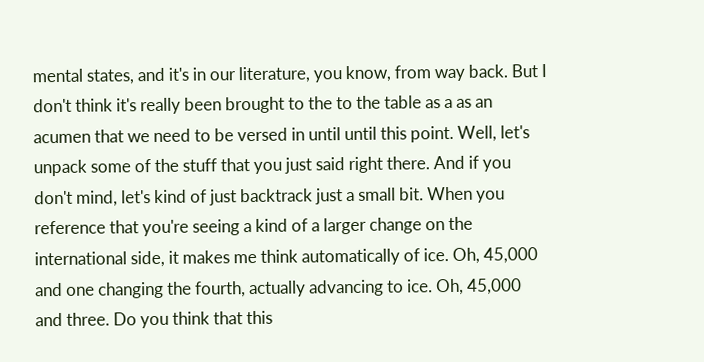mental states, and it's in our literature, you know, from way back. But I don't think it's really been brought to the to the table as a as an acumen that we need to be versed in until until this point. Well, let's unpack some of the stuff that you just said right there. And if you don't mind, let's kind of just backtrack just a small bit. When you reference that you're seeing a kind of a larger change on the international side, it makes me think automatically of ice. Oh, 45,000 and one changing the fourth, actually advancing to ice. Oh, 45,000 and three. Do you think that this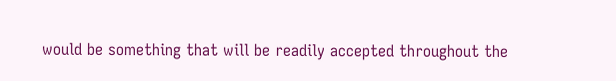would be something that will be readily accepted throughout the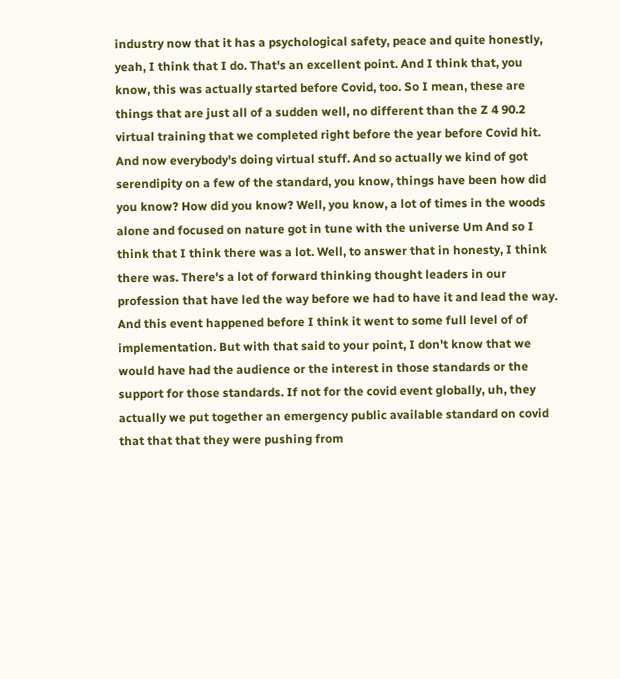industry now that it has a psychological safety, peace and quite honestly, yeah, I think that I do. That's an excellent point. And I think that, you know, this was actually started before Covid, too. So I mean, these are things that are just all of a sudden well, no different than the Z 4 90.2 virtual training that we completed right before the year before Covid hit. And now everybody's doing virtual stuff. And so actually we kind of got serendipity on a few of the standard, you know, things have been how did you know? How did you know? Well, you know, a lot of times in the woods alone and focused on nature got in tune with the universe Um And so I think that I think there was a lot. Well, to answer that in honesty, I think there was. There's a lot of forward thinking thought leaders in our profession that have led the way before we had to have it and lead the way. And this event happened before I think it went to some full level of of implementation. But with that said to your point, I don't know that we would have had the audience or the interest in those standards or the support for those standards. If not for the covid event globally, uh, they actually we put together an emergency public available standard on covid that that that they were pushing from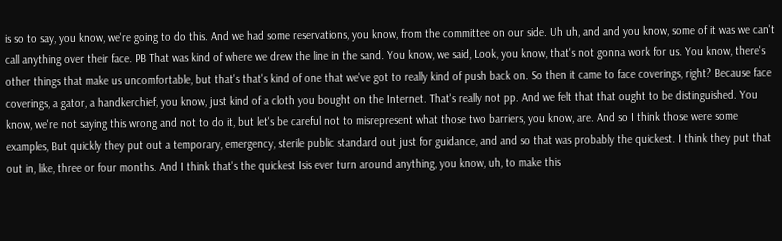is so to say, you know, we're going to do this. And we had some reservations, you know, from the committee on our side. Uh uh, and and you know, some of it was we can't call anything over their face. PB That was kind of where we drew the line in the sand. You know, we said, Look, you know, that's not gonna work for us. You know, there's other things that make us uncomfortable, but that's that's kind of one that we've got to really kind of push back on. So then it came to face coverings, right? Because face coverings, a gator, a handkerchief, you know, just kind of a cloth you bought on the Internet. That's really not pp. And we felt that that ought to be distinguished. You know, we're not saying this wrong and not to do it, but let's be careful not to misrepresent what those two barriers, you know, are. And so I think those were some examples, But quickly they put out a temporary, emergency, sterile public standard out just for guidance, and and so that was probably the quickest. I think they put that out in, like, three or four months. And I think that's the quickest Isis ever turn around anything, you know, uh, to make this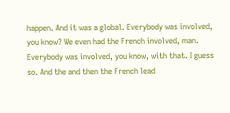happen. And it was a global. Everybody was involved, you know? We even had the French involved, man. Everybody was involved, you know, with that. I guess so. And the and then the French lead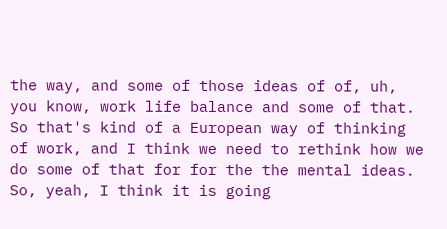the way, and some of those ideas of of, uh, you know, work life balance and some of that. So that's kind of a European way of thinking of work, and I think we need to rethink how we do some of that for for the the mental ideas. So, yeah, I think it is going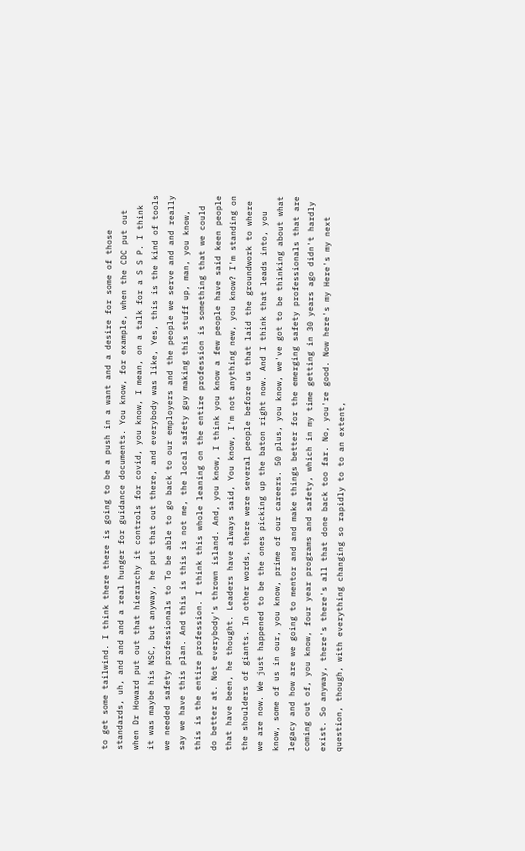to get some tailwind. I think there there is going to be a push in a want and a desire for some of those standards, uh, and and and a real hunger for guidance documents. You know, for example, when the CDC put out when Dr Howard put out that hierarchy it controls for covid, you know, I mean, on a talk for a S S P. I think it was maybe his NSC, but anyway, he put that out there, and everybody was like, Yes, this is the kind of tools we needed safety professionals to To be able to go back to our employers and the people we serve and and really say we have this plan. And this is this is not me, the local safety guy making this stuff up, man, you know, this is the entire profession. I think this whole leaning on the entire profession is something that we could do better at. Not everybody's thrown island. And, you know, I think you know a few people have said keen people that have been, he thought. Leaders have always said, You know, I'm not anything new, you know? I'm standing on the shoulders of giants. In other words, there were several people before us that laid the groundwork to where we are now. We just happened to be the ones picking up the baton right now. And I think that leads into, you know, some of us in our, you know, prime of our careers. 50 plus, you know, we've got to be thinking about what legacy and how are we going to mentor and and make things better for the emerging safety professionals that are coming out of, you know, four year programs and safety, which in my time getting in 30 years ago didn't hardly exist. So anyway, there's there's all that done back too far. No, you're good. Now here's my Here's my next question, though, with everything changing so rapidly to to an extent,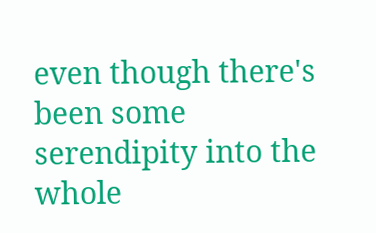even though there's been some serendipity into the whole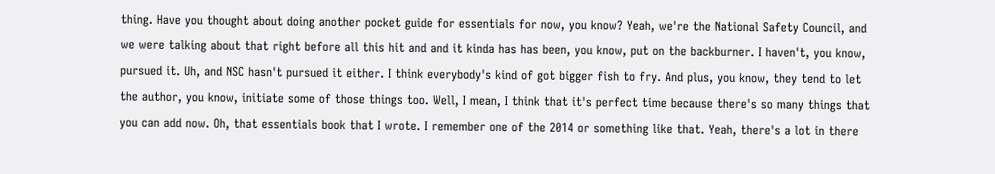thing. Have you thought about doing another pocket guide for essentials for now, you know? Yeah, we're the National Safety Council, and we were talking about that right before all this hit and and it kinda has has been, you know, put on the backburner. I haven't, you know, pursued it. Uh, and NSC hasn't pursued it either. I think everybody's kind of got bigger fish to fry. And plus, you know, they tend to let the author, you know, initiate some of those things too. Well, I mean, I think that it's perfect time because there's so many things that you can add now. Oh, that essentials book that I wrote. I remember one of the 2014 or something like that. Yeah, there's a lot in there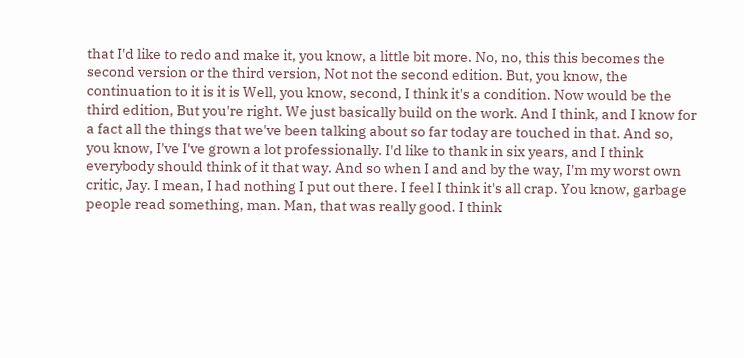that I'd like to redo and make it, you know, a little bit more. No, no, this this becomes the second version or the third version, Not not the second edition. But, you know, the continuation to it is it is Well, you know, second, I think it's a condition. Now would be the third edition, But you're right. We just basically build on the work. And I think, and I know for a fact all the things that we've been talking about so far today are touched in that. And so, you know, I've I've grown a lot professionally. I'd like to thank in six years, and I think everybody should think of it that way. And so when I and and by the way, I'm my worst own critic, Jay. I mean, I had nothing I put out there. I feel I think it's all crap. You know, garbage people read something, man. Man, that was really good. I think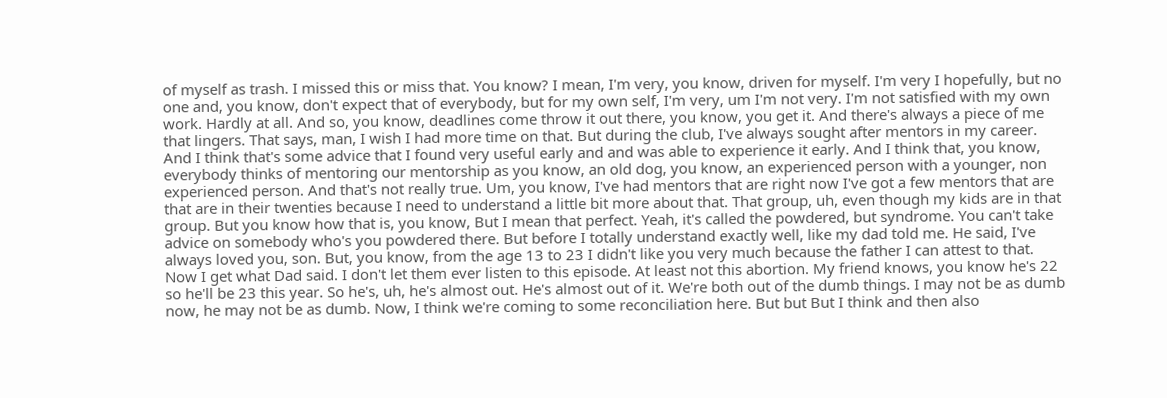of myself as trash. I missed this or miss that. You know? I mean, I'm very, you know, driven for myself. I'm very I hopefully, but no one and, you know, don't expect that of everybody, but for my own self, I'm very, um I'm not very. I'm not satisfied with my own work. Hardly at all. And so, you know, deadlines come throw it out there, you know, you get it. And there's always a piece of me that lingers. That says, man, I wish I had more time on that. But during the club, I've always sought after mentors in my career. And I think that's some advice that I found very useful early and and was able to experience it early. And I think that, you know, everybody thinks of mentoring our mentorship as you know, an old dog, you know, an experienced person with a younger, non experienced person. And that's not really true. Um, you know, I've had mentors that are right now I've got a few mentors that are that are in their twenties because I need to understand a little bit more about that. That group, uh, even though my kids are in that group. But you know how that is, you know, But I mean that perfect. Yeah, it's called the powdered, but syndrome. You can't take advice on somebody who's you powdered there. But before I totally understand exactly well, like my dad told me. He said, I've always loved you, son. But, you know, from the age 13 to 23 I didn't like you very much because the father I can attest to that. Now I get what Dad said. I don't let them ever listen to this episode. At least not this abortion. My friend knows, you know he's 22 so he'll be 23 this year. So he's, uh, he's almost out. He's almost out of it. We're both out of the dumb things. I may not be as dumb now, he may not be as dumb. Now, I think we're coming to some reconciliation here. But but But I think and then also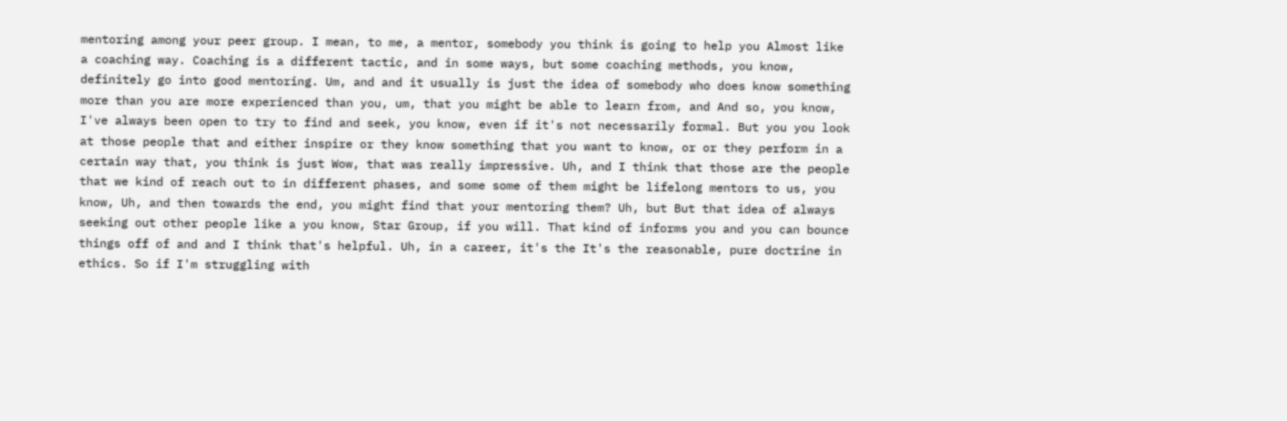mentoring among your peer group. I mean, to me, a mentor, somebody you think is going to help you Almost like a coaching way. Coaching is a different tactic, and in some ways, but some coaching methods, you know, definitely go into good mentoring. Um, and and it usually is just the idea of somebody who does know something more than you are more experienced than you, um, that you might be able to learn from, and And so, you know, I've always been open to try to find and seek, you know, even if it's not necessarily formal. But you you look at those people that and either inspire or they know something that you want to know, or or they perform in a certain way that, you think is just Wow, that was really impressive. Uh, and I think that those are the people that we kind of reach out to in different phases, and some some of them might be lifelong mentors to us, you know, Uh, and then towards the end, you might find that your mentoring them? Uh, but But that idea of always seeking out other people like a you know, Star Group, if you will. That kind of informs you and you can bounce things off of and and I think that's helpful. Uh, in a career, it's the It's the reasonable, pure doctrine in ethics. So if I'm struggling with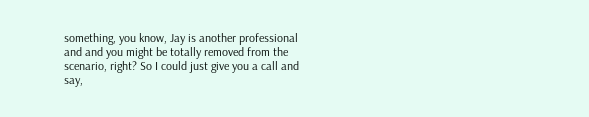something, you know, Jay is another professional and and you might be totally removed from the scenario, right? So I could just give you a call and say,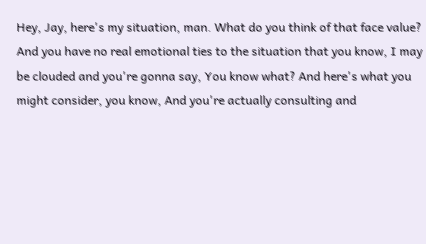Hey, Jay, here's my situation, man. What do you think of that face value? And you have no real emotional ties to the situation that you know, I may be clouded and you're gonna say, You know what? And here's what you might consider, you know, And you're actually consulting and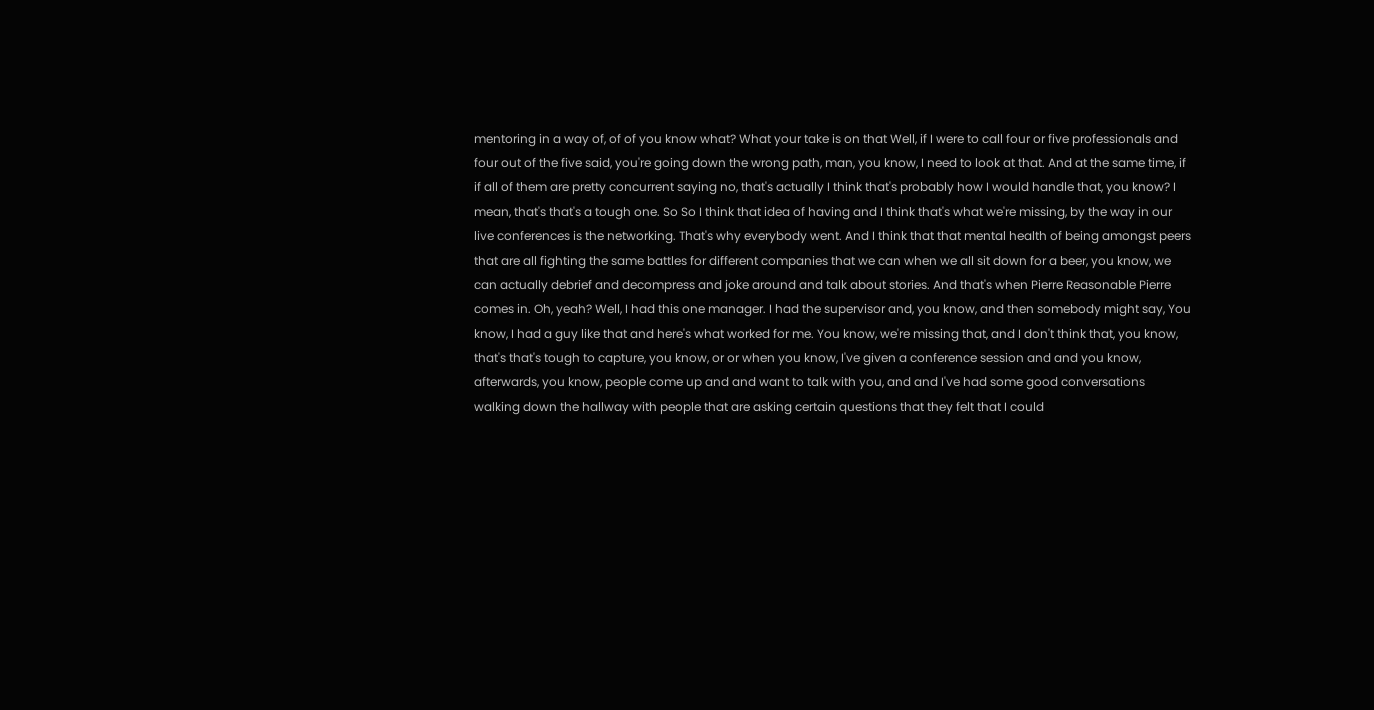mentoring in a way of, of of you know what? What your take is on that Well, if I were to call four or five professionals and four out of the five said, you're going down the wrong path, man, you know, I need to look at that. And at the same time, if if all of them are pretty concurrent saying no, that's actually I think that's probably how I would handle that, you know? I mean, that's that's a tough one. So So I think that idea of having and I think that's what we're missing, by the way in our live conferences is the networking. That's why everybody went. And I think that that mental health of being amongst peers that are all fighting the same battles for different companies that we can when we all sit down for a beer, you know, we can actually debrief and decompress and joke around and talk about stories. And that's when Pierre Reasonable Pierre comes in. Oh, yeah? Well, I had this one manager. I had the supervisor and, you know, and then somebody might say, You know, I had a guy like that and here's what worked for me. You know, we're missing that, and I don't think that, you know, that's that's tough to capture, you know, or or when you know, I've given a conference session and and you know, afterwards, you know, people come up and and want to talk with you, and and I've had some good conversations walking down the hallway with people that are asking certain questions that they felt that I could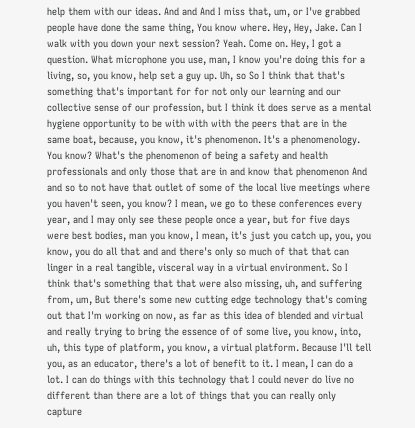help them with our ideas. And and And I miss that, um, or I've grabbed people have done the same thing, You know where. Hey, Hey, Jake. Can I walk with you down your next session? Yeah. Come on. Hey, I got a question. What microphone you use, man, I know you're doing this for a living, so, you know, help set a guy up. Uh, so So I think that that's something that's important for for not only our learning and our collective sense of our profession, but I think it does serve as a mental hygiene opportunity to be with with with the peers that are in the same boat, because, you know, it's phenomenon. It's a phenomenology. You know? What's the phenomenon of being a safety and health professionals and only those that are in and know that phenomenon And and so to not have that outlet of some of the local live meetings where you haven't seen, you know? I mean, we go to these conferences every year, and I may only see these people once a year, but for five days were best bodies, man you know, I mean, it's just you catch up, you, you know, you do all that and and there's only so much of that that can linger in a real tangible, visceral way in a virtual environment. So I think that's something that that were also missing, uh, and suffering from, um, But there's some new cutting edge technology that's coming out that I'm working on now, as far as this idea of blended and virtual and really trying to bring the essence of of some live, you know, into, uh, this type of platform, you know, a virtual platform. Because I'll tell you, as an educator, there's a lot of benefit to it. I mean, I can do a lot. I can do things with this technology that I could never do live no different than there are a lot of things that you can really only capture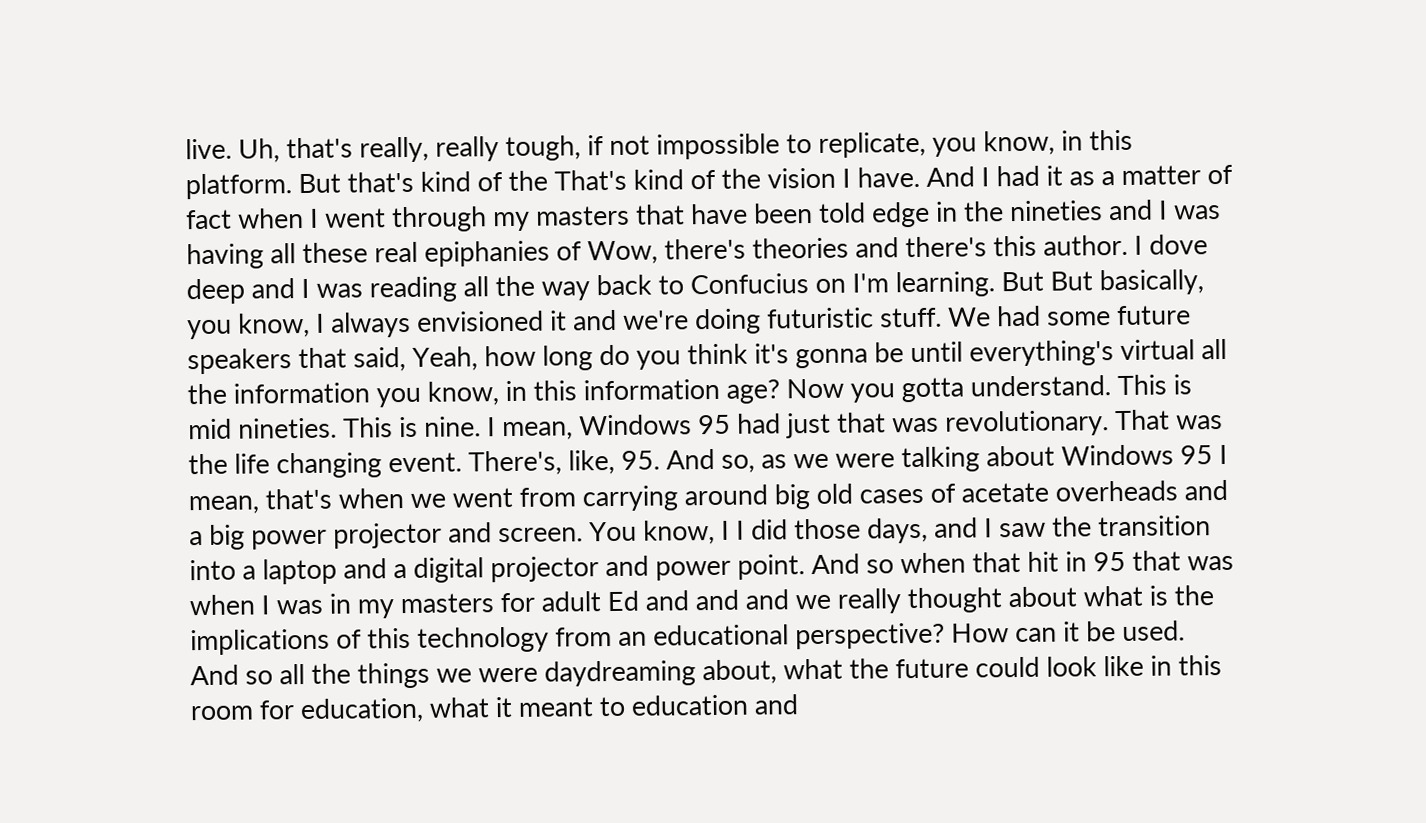live. Uh, that's really, really tough, if not impossible to replicate, you know, in this platform. But that's kind of the That's kind of the vision I have. And I had it as a matter of fact when I went through my masters that have been told edge in the nineties and I was having all these real epiphanies of Wow, there's theories and there's this author. I dove deep and I was reading all the way back to Confucius on I'm learning. But But basically, you know, I always envisioned it and we're doing futuristic stuff. We had some future speakers that said, Yeah, how long do you think it's gonna be until everything's virtual all the information you know, in this information age? Now you gotta understand. This is mid nineties. This is nine. I mean, Windows 95 had just that was revolutionary. That was the life changing event. There's, like, 95. And so, as we were talking about Windows 95 I mean, that's when we went from carrying around big old cases of acetate overheads and a big power projector and screen. You know, I I did those days, and I saw the transition into a laptop and a digital projector and power point. And so when that hit in 95 that was when I was in my masters for adult Ed and and and we really thought about what is the implications of this technology from an educational perspective? How can it be used. And so all the things we were daydreaming about, what the future could look like in this room for education, what it meant to education and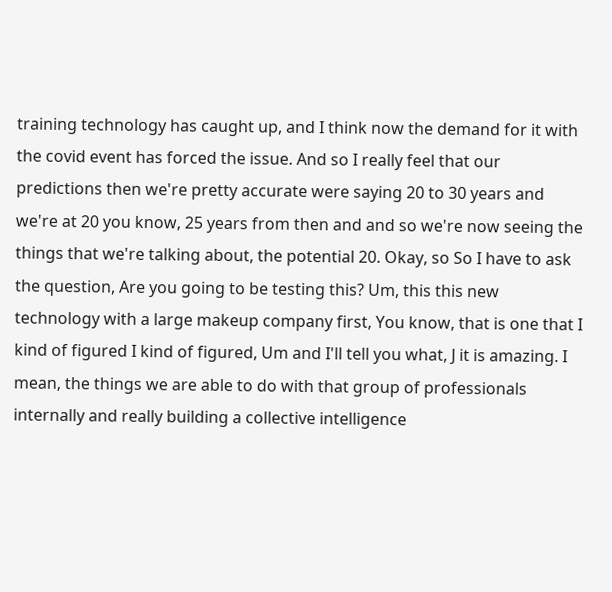training technology has caught up, and I think now the demand for it with the covid event has forced the issue. And so I really feel that our predictions then we're pretty accurate were saying 20 to 30 years and we're at 20 you know, 25 years from then and and so we're now seeing the things that we're talking about, the potential 20. Okay, so So I have to ask the question, Are you going to be testing this? Um, this this new technology with a large makeup company first, You know, that is one that I kind of figured I kind of figured, Um and I'll tell you what, J it is amazing. I mean, the things we are able to do with that group of professionals internally and really building a collective intelligence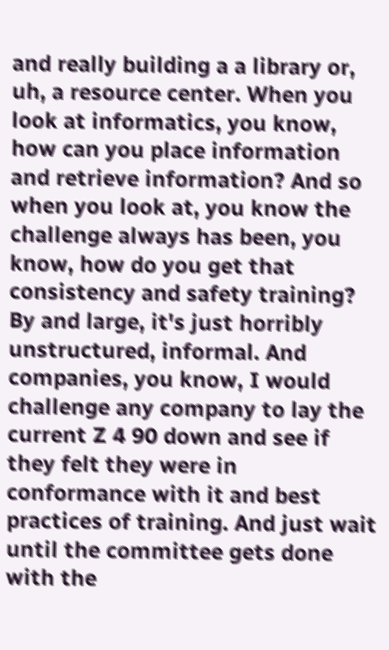and really building a a library or, uh, a resource center. When you look at informatics, you know, how can you place information and retrieve information? And so when you look at, you know the challenge always has been, you know, how do you get that consistency and safety training? By and large, it's just horribly unstructured, informal. And companies, you know, I would challenge any company to lay the current Z 4 90 down and see if they felt they were in conformance with it and best practices of training. And just wait until the committee gets done with the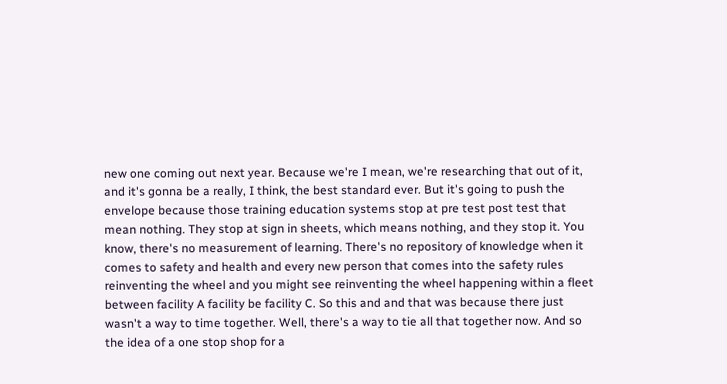new one coming out next year. Because we're I mean, we're researching that out of it, and it's gonna be a really, I think, the best standard ever. But it's going to push the envelope because those training education systems stop at pre test post test that mean nothing. They stop at sign in sheets, which means nothing, and they stop it. You know, there's no measurement of learning. There's no repository of knowledge when it comes to safety and health and every new person that comes into the safety rules reinventing the wheel and you might see reinventing the wheel happening within a fleet between facility A facility be facility C. So this and and that was because there just wasn't a way to time together. Well, there's a way to tie all that together now. And so the idea of a one stop shop for a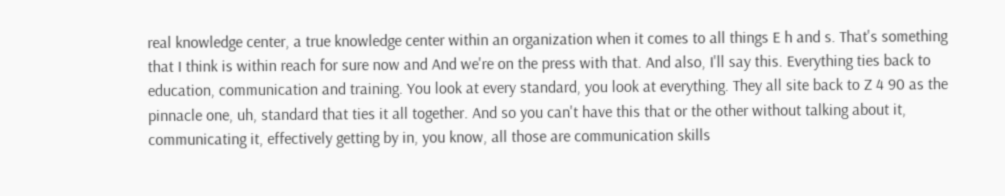real knowledge center, a true knowledge center within an organization when it comes to all things E h and s. That's something that I think is within reach for sure now and And we're on the press with that. And also, I'll say this. Everything ties back to education, communication and training. You look at every standard, you look at everything. They all site back to Z 4 90 as the pinnacle one, uh, standard that ties it all together. And so you can't have this that or the other without talking about it, communicating it, effectively getting by in, you know, all those are communication skills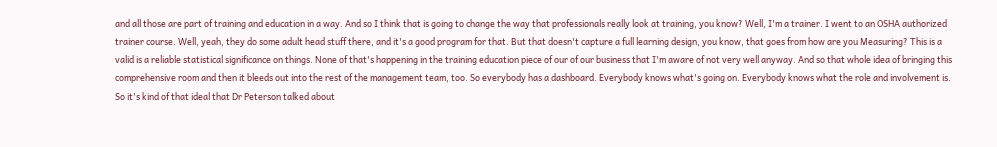and all those are part of training and education in a way. And so I think that is going to change the way that professionals really look at training, you know? Well, I'm a trainer. I went to an OSHA authorized trainer course. Well, yeah, they do some adult head stuff there, and it's a good program for that. But that doesn't capture a full learning design, you know, that goes from how are you Measuring? This is a valid is a reliable statistical significance on things. None of that's happening in the training education piece of our of our business that I'm aware of not very well anyway. And so that whole idea of bringing this comprehensive room and then it bleeds out into the rest of the management team, too. So everybody has a dashboard. Everybody knows what's going on. Everybody knows what the role and involvement is. So it's kind of that ideal that Dr Peterson talked about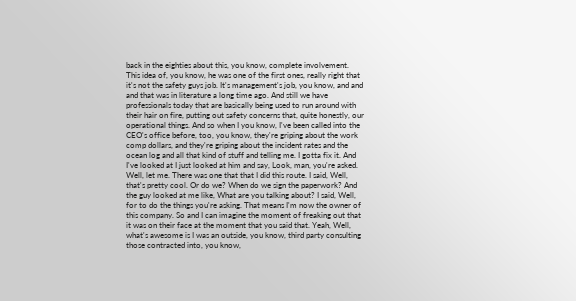back in the eighties about this, you know, complete involvement. This idea of, you know, he was one of the first ones, really right that it's not the safety guys job. It's management's job, you know, and and and that was in literature a long time ago. And still we have professionals today that are basically being used to run around with their hair on fire, putting out safety concerns that, quite honestly, our operational things. And so when I you know, I've been called into the CEO's office before, too, you know, they're griping about the work comp dollars, and they're griping about the incident rates and the ocean log and all that kind of stuff and telling me. I gotta fix it. And I've looked at I just looked at him and say, Look, man, you're asked. Well, let me. There was one that that I did this route. I said, Well, that's pretty cool. Or do we? When do we sign the paperwork? And the guy looked at me like, What are you talking about? I said, Well, for to do the things you're asking. That means I'm now the owner of this company. So and I can imagine the moment of freaking out that it was on their face at the moment that you said that. Yeah, Well, what's awesome is I was an outside, you know, third party consulting those contracted into, you know,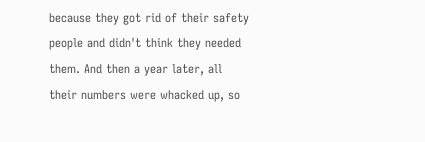because they got rid of their safety people and didn't think they needed them. And then a year later, all their numbers were whacked up, so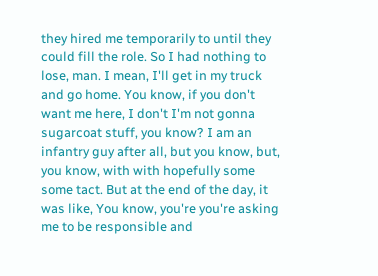they hired me temporarily to until they could fill the role. So I had nothing to lose, man. I mean, I'll get in my truck and go home. You know, if you don't want me here, I don't I'm not gonna sugarcoat stuff, you know? I am an infantry guy after all, but you know, but, you know, with with hopefully some some tact. But at the end of the day, it was like, You know, you're you're asking me to be responsible and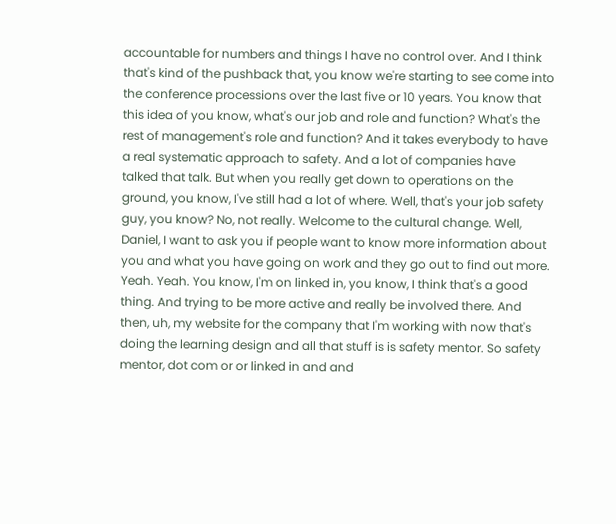accountable for numbers and things I have no control over. And I think that's kind of the pushback that, you know we're starting to see come into the conference processions over the last five or 10 years. You know that this idea of you know, what's our job and role and function? What's the rest of management's role and function? And it takes everybody to have a real systematic approach to safety. And a lot of companies have talked that talk. But when you really get down to operations on the ground, you know, I've still had a lot of where. Well, that's your job safety guy, you know? No, not really. Welcome to the cultural change. Well, Daniel, I want to ask you if people want to know more information about you and what you have going on work and they go out to find out more. Yeah. Yeah. You know, I'm on linked in, you know, I think that's a good thing. And trying to be more active and really be involved there. And then, uh, my website for the company that I'm working with now that's doing the learning design and all that stuff is is safety mentor. So safety mentor, dot com or or linked in and and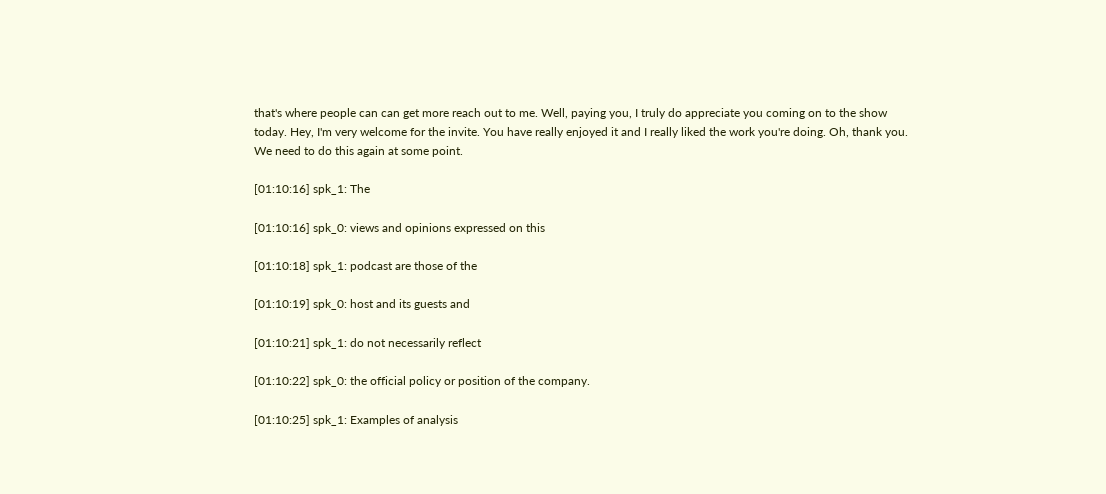that's where people can can get more reach out to me. Well, paying you, I truly do appreciate you coming on to the show today. Hey, I'm very welcome for the invite. You have really enjoyed it and I really liked the work you're doing. Oh, thank you. We need to do this again at some point.

[01:10:16] spk_1: The

[01:10:16] spk_0: views and opinions expressed on this

[01:10:18] spk_1: podcast are those of the

[01:10:19] spk_0: host and its guests and

[01:10:21] spk_1: do not necessarily reflect

[01:10:22] spk_0: the official policy or position of the company.

[01:10:25] spk_1: Examples of analysis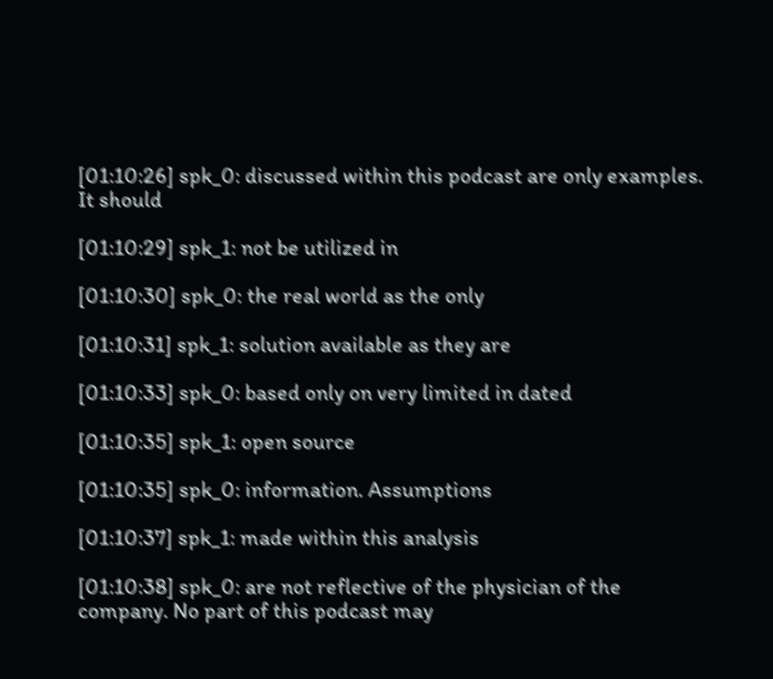[01:10:26] spk_0: discussed within this podcast are only examples. It should

[01:10:29] spk_1: not be utilized in

[01:10:30] spk_0: the real world as the only

[01:10:31] spk_1: solution available as they are

[01:10:33] spk_0: based only on very limited in dated

[01:10:35] spk_1: open source

[01:10:35] spk_0: information. Assumptions

[01:10:37] spk_1: made within this analysis

[01:10:38] spk_0: are not reflective of the physician of the company. No part of this podcast may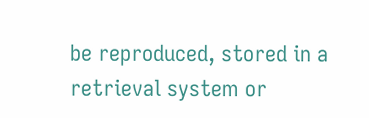be reproduced, stored in a retrieval system or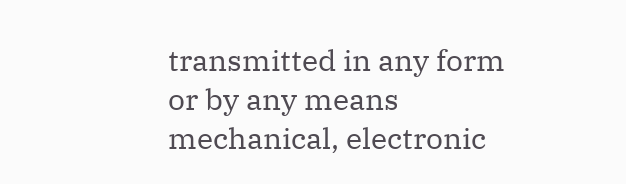transmitted in any form or by any means mechanical, electronic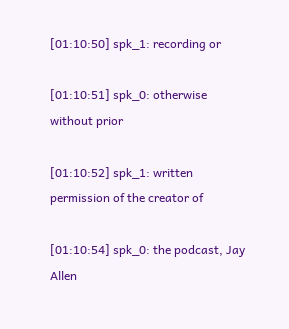[01:10:50] spk_1: recording or

[01:10:51] spk_0: otherwise without prior

[01:10:52] spk_1: written permission of the creator of

[01:10:54] spk_0: the podcast, Jay Allen